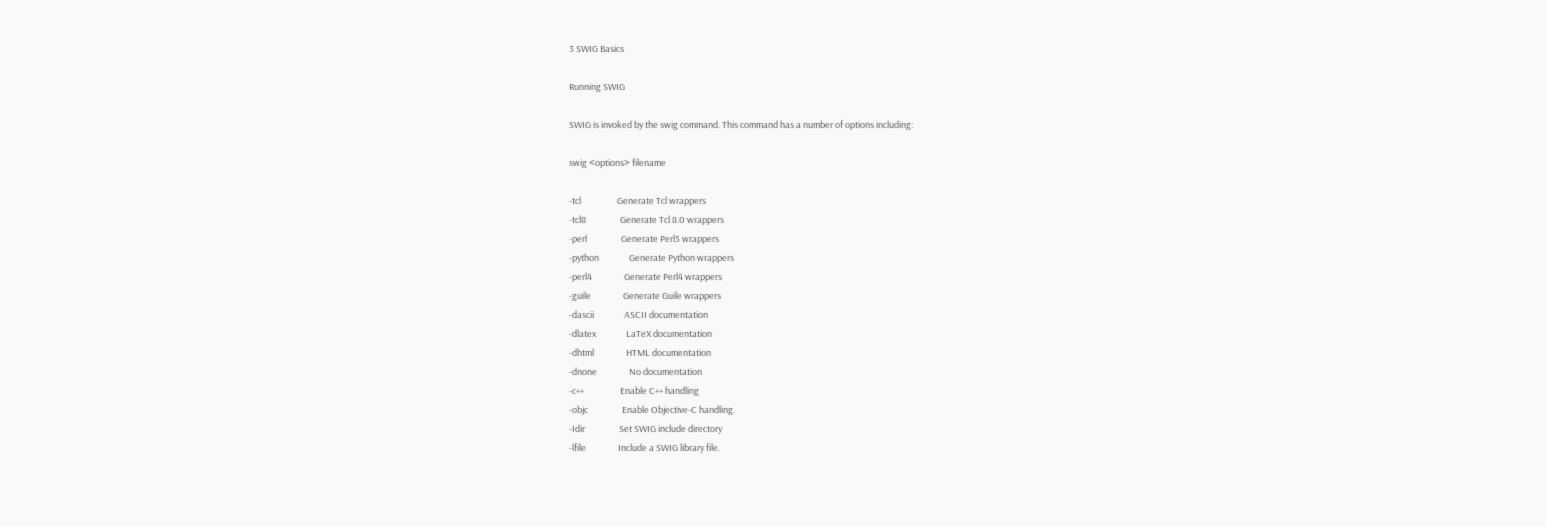3 SWIG Basics

Running SWIG

SWIG is invoked by the swig command. This command has a number of options including:

swig <options> filename

-tcl                  Generate Tcl wrappers
-tcl8                 Generate Tcl 8.0 wrappers
-perl                 Generate Perl5 wrappers
-python               Generate Python wrappers
-perl4                Generate Perl4 wrappers
-guile                Generate Guile wrappers
-dascii               ASCII documentation
-dlatex               LaTeX documentation
-dhtml                HTML documentation
-dnone                No documentation
-c++                  Enable C++ handling
-objc                 Enable Objective-C handling.
-Idir                 Set SWIG include directory
-lfile                Include a SWIG library file.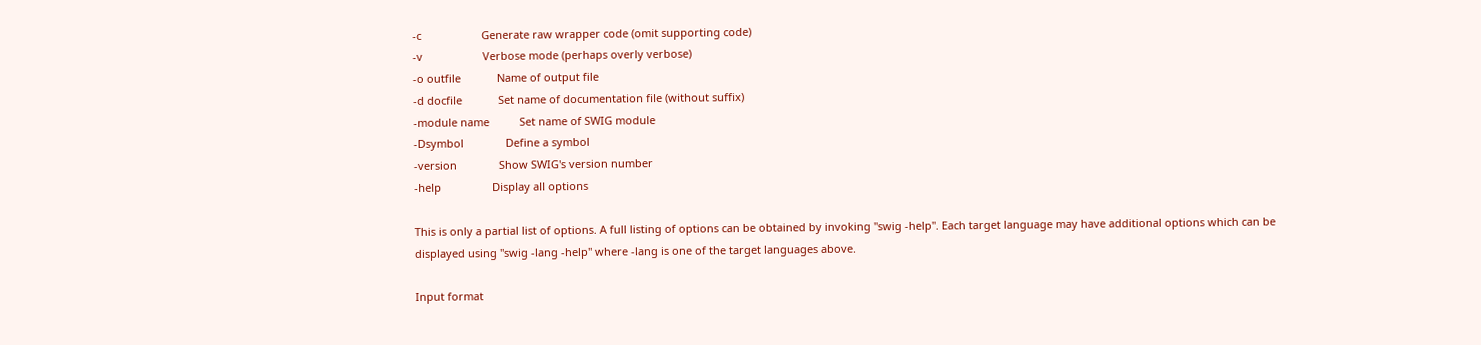-c                    Generate raw wrapper code (omit supporting code)
-v                    Verbose mode (perhaps overly verbose)
-o outfile            Name of output file
-d docfile            Set name of documentation file (without suffix)
-module name          Set name of SWIG module
-Dsymbol              Define a symbol
-version              Show SWIG's version number
-help                 Display all options

This is only a partial list of options. A full listing of options can be obtained by invoking "swig -help". Each target language may have additional options which can be displayed using "swig -lang -help" where -lang is one of the target languages above.

Input format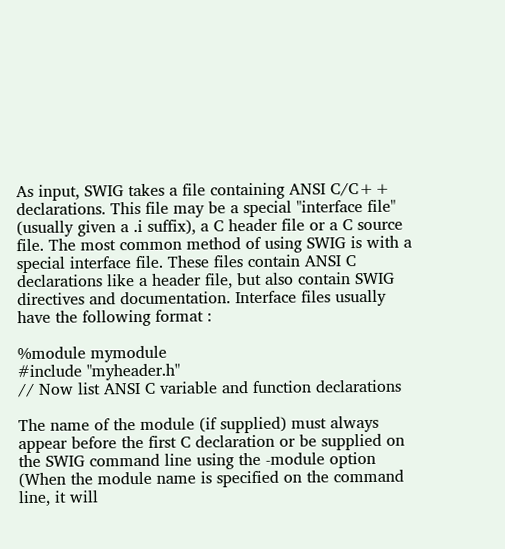As input, SWIG takes a file containing ANSI C/C++ declarations. This file may be a special "interface file" (usually given a .i suffix), a C header file or a C source file. The most common method of using SWIG is with a special interface file. These files contain ANSI C declarations like a header file, but also contain SWIG directives and documentation. Interface files usually have the following format :

%module mymodule
#include "myheader.h"
// Now list ANSI C variable and function declarations

The name of the module (if supplied) must always appear before the first C declaration or be supplied on the SWIG command line using the -module option (When the module name is specified on the command line, it will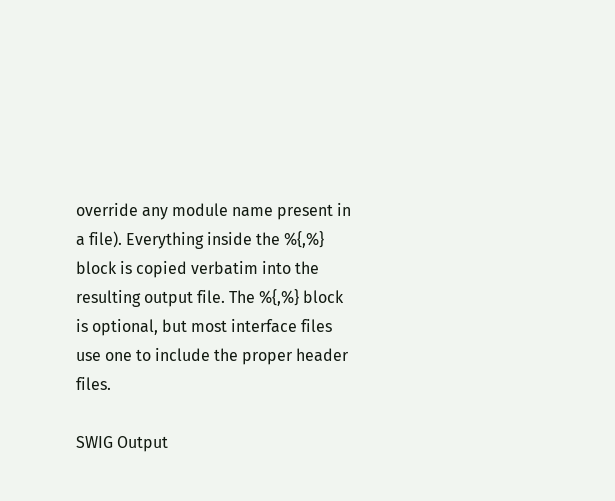override any module name present in a file). Everything inside the %{,%} block is copied verbatim into the resulting output file. The %{,%} block is optional, but most interface files use one to include the proper header files.

SWIG Output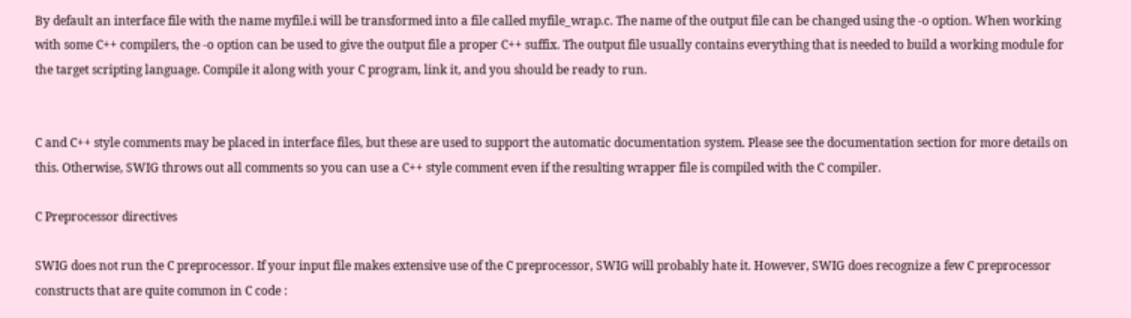By default an interface file with the name myfile.i will be transformed into a file called myfile_wrap.c. The name of the output file can be changed using the -o option. When working with some C++ compilers, the -o option can be used to give the output file a proper C++ suffix. The output file usually contains everything that is needed to build a working module for the target scripting language. Compile it along with your C program, link it, and you should be ready to run.


C and C++ style comments may be placed in interface files, but these are used to support the automatic documentation system. Please see the documentation section for more details on this. Otherwise, SWIG throws out all comments so you can use a C++ style comment even if the resulting wrapper file is compiled with the C compiler.

C Preprocessor directives

SWIG does not run the C preprocessor. If your input file makes extensive use of the C preprocessor, SWIG will probably hate it. However, SWIG does recognize a few C preprocessor constructs that are quite common in C code :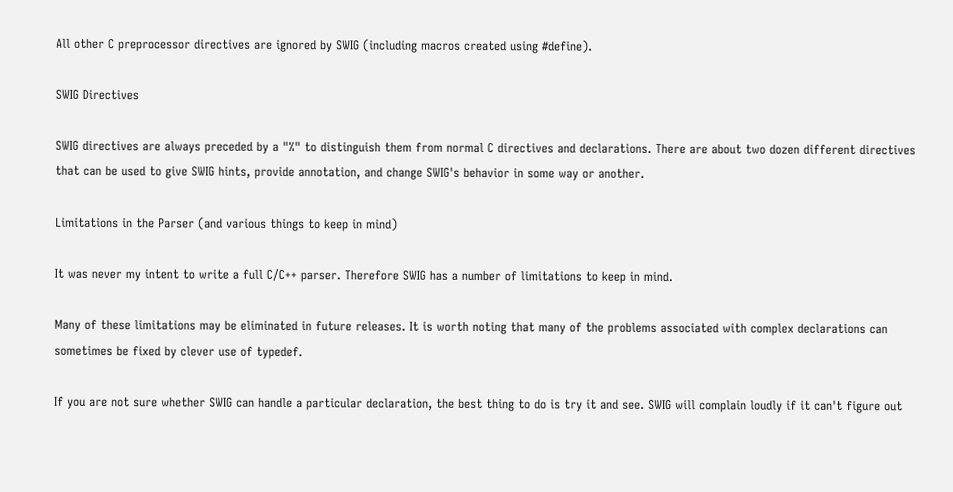All other C preprocessor directives are ignored by SWIG (including macros created using #define).

SWIG Directives

SWIG directives are always preceded by a "%" to distinguish them from normal C directives and declarations. There are about two dozen different directives that can be used to give SWIG hints, provide annotation, and change SWIG's behavior in some way or another.

Limitations in the Parser (and various things to keep in mind)

It was never my intent to write a full C/C++ parser. Therefore SWIG has a number of limitations to keep in mind.

Many of these limitations may be eliminated in future releases. It is worth noting that many of the problems associated with complex declarations can sometimes be fixed by clever use of typedef.

If you are not sure whether SWIG can handle a particular declaration, the best thing to do is try it and see. SWIG will complain loudly if it can't figure out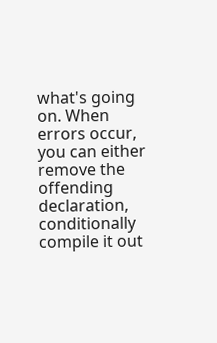what's going on. When errors occur, you can either remove the offending declaration, conditionally compile it out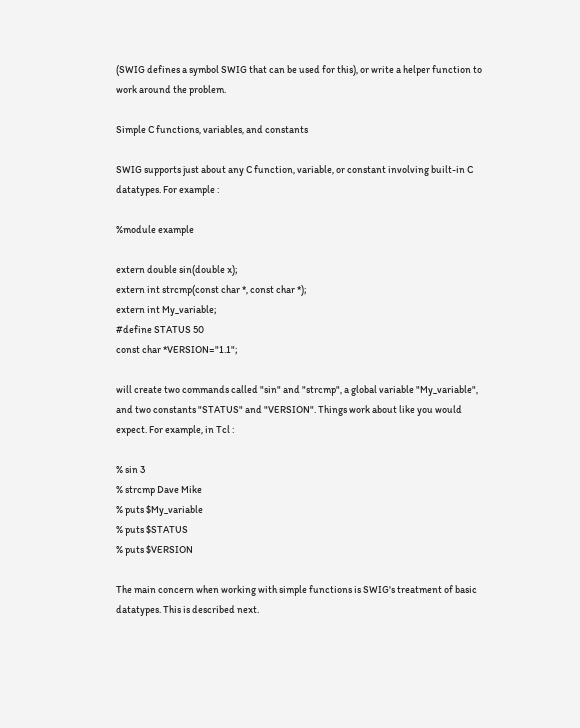(SWIG defines a symbol SWIG that can be used for this), or write a helper function to work around the problem.

Simple C functions, variables, and constants

SWIG supports just about any C function, variable, or constant involving built-in C datatypes. For example :

%module example

extern double sin(double x);
extern int strcmp(const char *, const char *);
extern int My_variable;
#define STATUS 50
const char *VERSION="1.1";

will create two commands called "sin" and "strcmp", a global variable "My_variable", and two constants "STATUS" and "VERSION". Things work about like you would expect. For example, in Tcl :

% sin 3
% strcmp Dave Mike
% puts $My_variable
% puts $STATUS
% puts $VERSION

The main concern when working with simple functions is SWIG's treatment of basic datatypes. This is described next.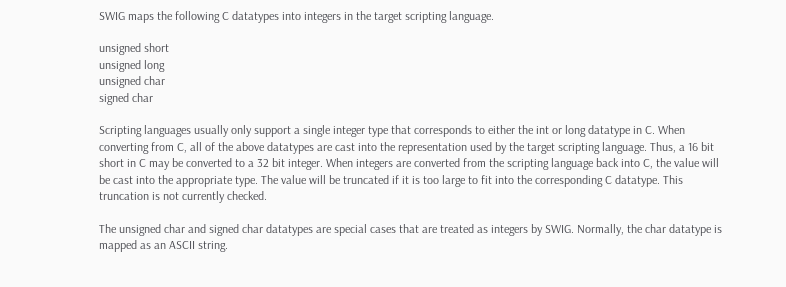SWIG maps the following C datatypes into integers in the target scripting language.

unsigned short
unsigned long
unsigned char
signed char

Scripting languages usually only support a single integer type that corresponds to either the int or long datatype in C. When converting from C, all of the above datatypes are cast into the representation used by the target scripting language. Thus, a 16 bit short in C may be converted to a 32 bit integer. When integers are converted from the scripting language back into C, the value will be cast into the appropriate type. The value will be truncated if it is too large to fit into the corresponding C datatype. This truncation is not currently checked.

The unsigned char and signed char datatypes are special cases that are treated as integers by SWIG. Normally, the char datatype is mapped as an ASCII string.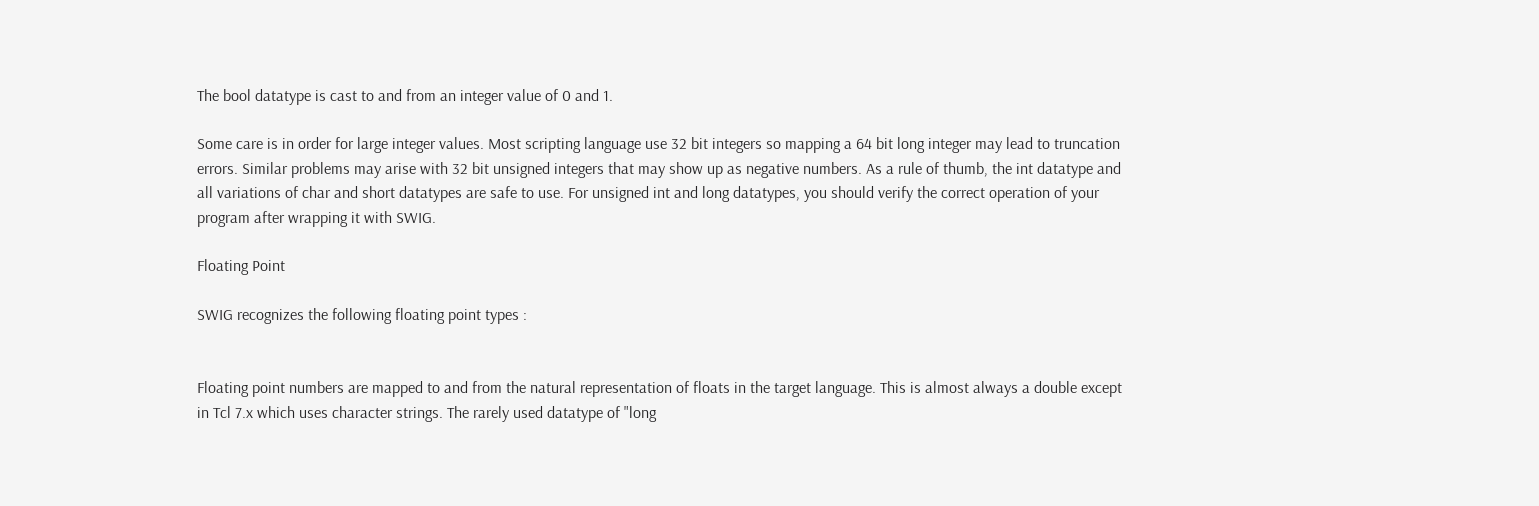The bool datatype is cast to and from an integer value of 0 and 1.

Some care is in order for large integer values. Most scripting language use 32 bit integers so mapping a 64 bit long integer may lead to truncation errors. Similar problems may arise with 32 bit unsigned integers that may show up as negative numbers. As a rule of thumb, the int datatype and all variations of char and short datatypes are safe to use. For unsigned int and long datatypes, you should verify the correct operation of your program after wrapping it with SWIG.

Floating Point

SWIG recognizes the following floating point types :


Floating point numbers are mapped to and from the natural representation of floats in the target language. This is almost always a double except in Tcl 7.x which uses character strings. The rarely used datatype of "long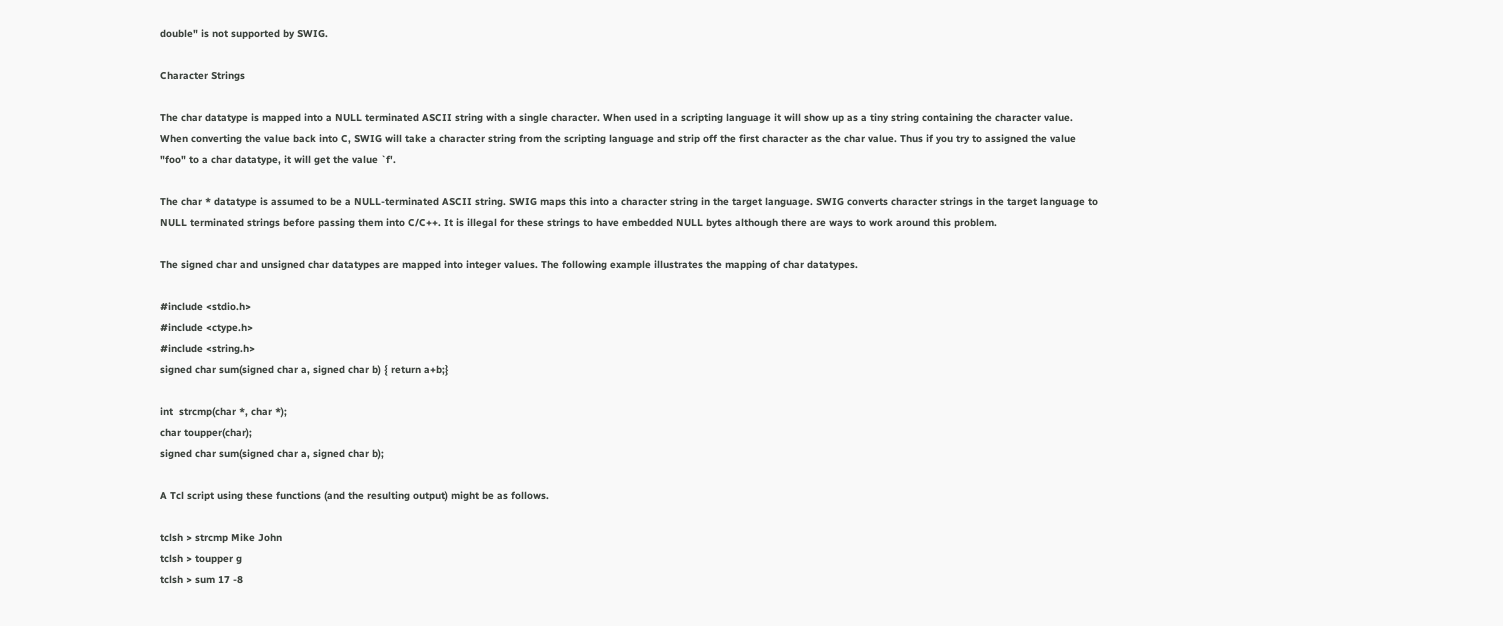double" is not supported by SWIG.

Character Strings

The char datatype is mapped into a NULL terminated ASCII string with a single character. When used in a scripting language it will show up as a tiny string containing the character value. When converting the value back into C, SWIG will take a character string from the scripting language and strip off the first character as the char value. Thus if you try to assigned the value "foo" to a char datatype, it will get the value `f'.

The char * datatype is assumed to be a NULL-terminated ASCII string. SWIG maps this into a character string in the target language. SWIG converts character strings in the target language to NULL terminated strings before passing them into C/C++. It is illegal for these strings to have embedded NULL bytes although there are ways to work around this problem.

The signed char and unsigned char datatypes are mapped into integer values. The following example illustrates the mapping of char datatypes.

#include <stdio.h>
#include <ctype.h>
#include <string.h>
signed char sum(signed char a, signed char b) { return a+b;}

int  strcmp(char *, char *);
char toupper(char);
signed char sum(signed char a, signed char b);

A Tcl script using these functions (and the resulting output) might be as follows.

tclsh > strcmp Mike John
tclsh > toupper g
tclsh > sum 17 -8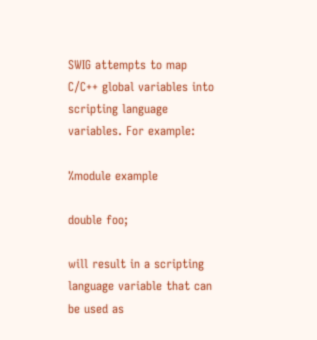SWIG attempts to map C/C++ global variables into scripting language variables. For example:

%module example

double foo;

will result in a scripting language variable that can be used as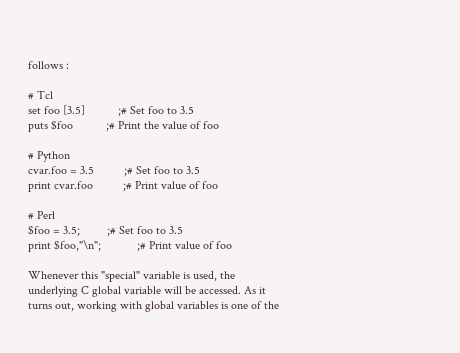follows :

# Tcl
set foo [3.5]           ;# Set foo to 3.5
puts $foo           ;# Print the value of foo

# Python
cvar.foo = 3.5          ;# Set foo to 3.5
print cvar.foo          ;# Print value of foo

# Perl
$foo = 3.5;         ;# Set foo to 3.5
print $foo,"\n";            ;# Print value of foo

Whenever this "special" variable is used, the underlying C global variable will be accessed. As it turns out, working with global variables is one of the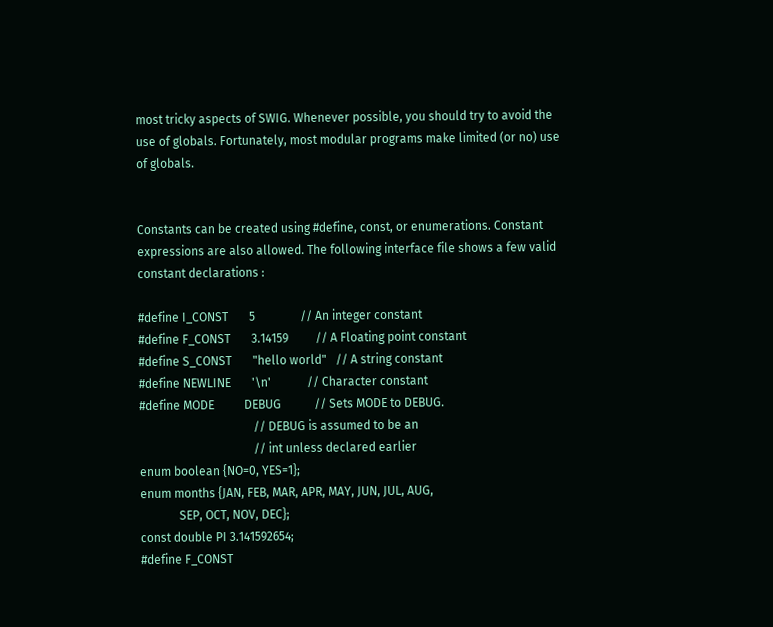most tricky aspects of SWIG. Whenever possible, you should try to avoid the use of globals. Fortunately, most modular programs make limited (or no) use of globals.


Constants can be created using #define, const, or enumerations. Constant expressions are also allowed. The following interface file shows a few valid constant declarations :

#define I_CONST       5               // An integer constant
#define F_CONST       3.14159         // A Floating point constant
#define S_CONST       "hello world"   // A string constant
#define NEWLINE       '\n'            // Character constant
#define MODE          DEBUG           // Sets MODE to DEBUG.
                                      // DEBUG is assumed to be an
                                      // int unless declared earlier
enum boolean {NO=0, YES=1};
enum months {JAN, FEB, MAR, APR, MAY, JUN, JUL, AUG,
             SEP, OCT, NOV, DEC};
const double PI 3.141592654;
#define F_CONST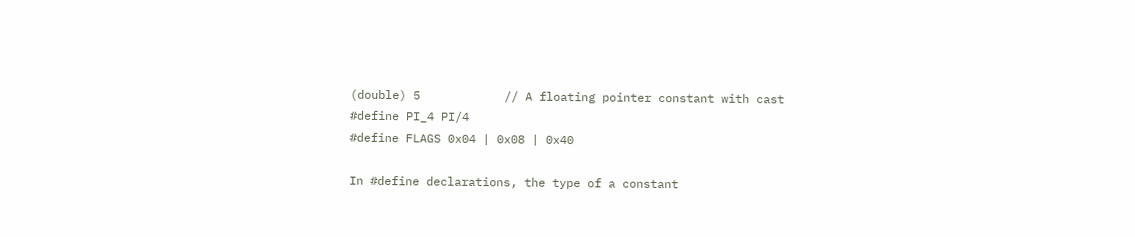(double) 5            // A floating pointer constant with cast
#define PI_4 PI/4
#define FLAGS 0x04 | 0x08 | 0x40

In #define declarations, the type of a constant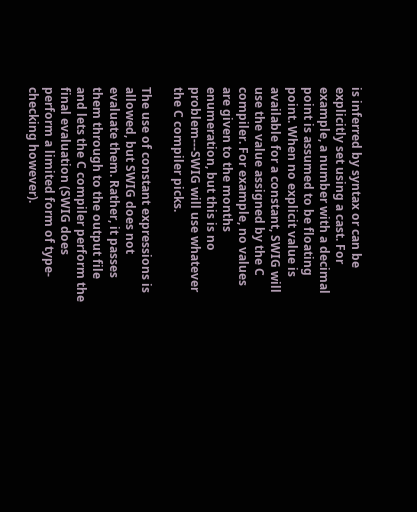is inferred by syntax or can be explicitly set using a cast. For example, a number with a decimal point is assumed to be floating point. When no explicit value is available for a constant, SWIG will use the value assigned by the C compiler. For example, no values are given to the months enumeration, but this is no problem---SWIG will use whatever the C compiler picks.

The use of constant expressions is allowed, but SWIG does not evaluate them. Rather, it passes them through to the output file and lets the C compiler perform the final evaluation (SWIG does perform a limited form of type-checking however).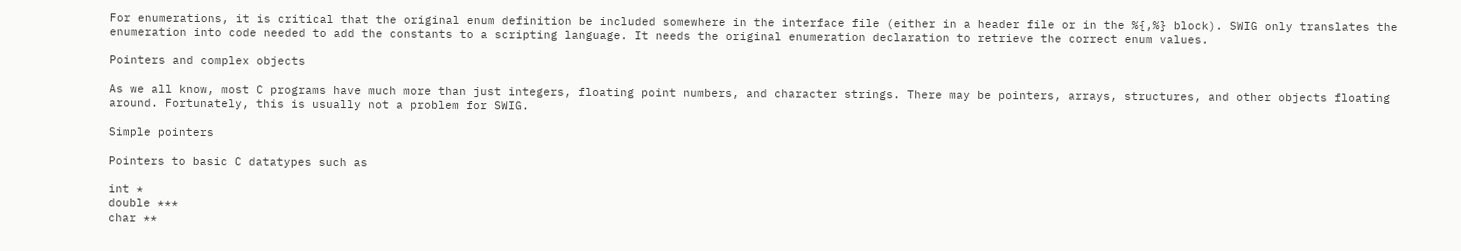For enumerations, it is critical that the original enum definition be included somewhere in the interface file (either in a header file or in the %{,%} block). SWIG only translates the enumeration into code needed to add the constants to a scripting language. It needs the original enumeration declaration to retrieve the correct enum values.

Pointers and complex objects

As we all know, most C programs have much more than just integers, floating point numbers, and character strings. There may be pointers, arrays, structures, and other objects floating around. Fortunately, this is usually not a problem for SWIG.

Simple pointers

Pointers to basic C datatypes such as

int *
double ***
char **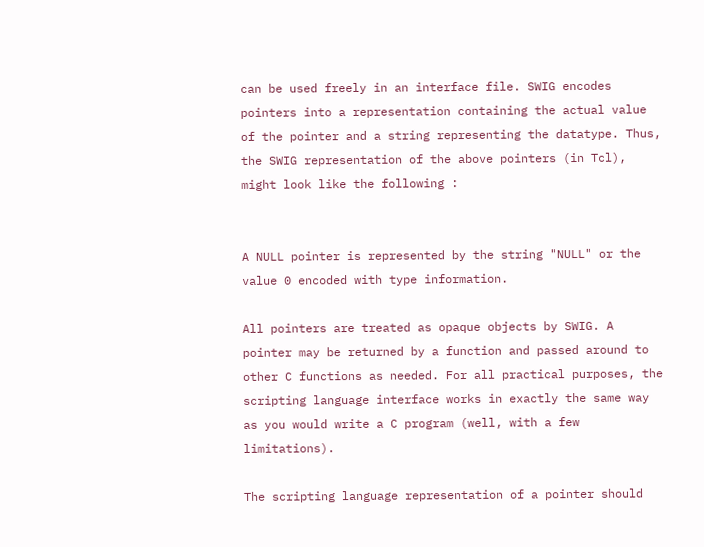can be used freely in an interface file. SWIG encodes pointers into a representation containing the actual value of the pointer and a string representing the datatype. Thus, the SWIG representation of the above pointers (in Tcl), might look like the following :


A NULL pointer is represented by the string "NULL" or the value 0 encoded with type information.

All pointers are treated as opaque objects by SWIG. A pointer may be returned by a function and passed around to other C functions as needed. For all practical purposes, the scripting language interface works in exactly the same way as you would write a C program (well, with a few limitations).

The scripting language representation of a pointer should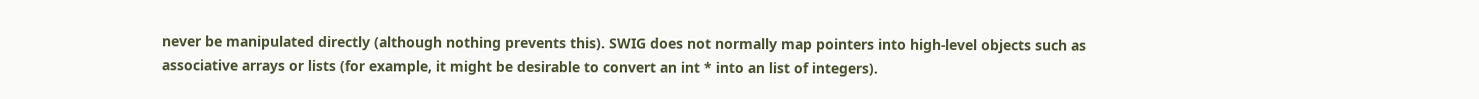never be manipulated directly (although nothing prevents this). SWIG does not normally map pointers into high-level objects such as associative arrays or lists (for example, it might be desirable to convert an int * into an list of integers).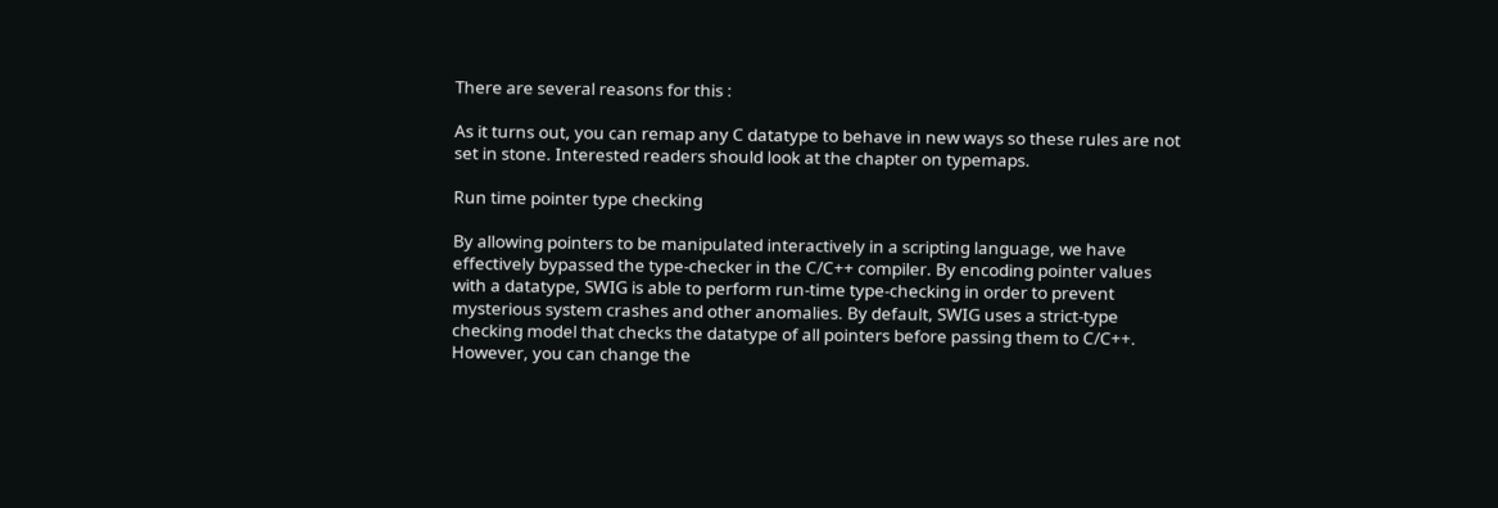There are several reasons for this :

As it turns out, you can remap any C datatype to behave in new ways so these rules are not set in stone. Interested readers should look at the chapter on typemaps.

Run time pointer type checking

By allowing pointers to be manipulated interactively in a scripting language, we have effectively bypassed the type-checker in the C/C++ compiler. By encoding pointer values with a datatype, SWIG is able to perform run-time type-checking in order to prevent mysterious system crashes and other anomalies. By default, SWIG uses a strict-type checking model that checks the datatype of all pointers before passing them to C/C++. However, you can change the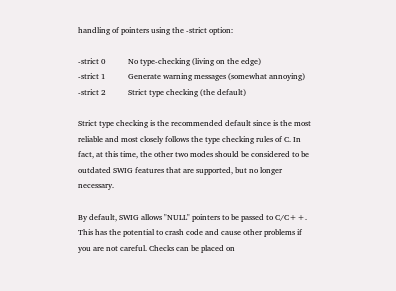handling of pointers using the -strict option:

-strict 0           No type-checking (living on the edge)
-strict 1           Generate warning messages (somewhat annoying)
-strict 2           Strict type checking (the default)

Strict type checking is the recommended default since is the most reliable and most closely follows the type checking rules of C. In fact, at this time, the other two modes should be considered to be outdated SWIG features that are supported, but no longer necessary.

By default, SWIG allows "NULL" pointers to be passed to C/C++. This has the potential to crash code and cause other problems if you are not careful. Checks can be placed on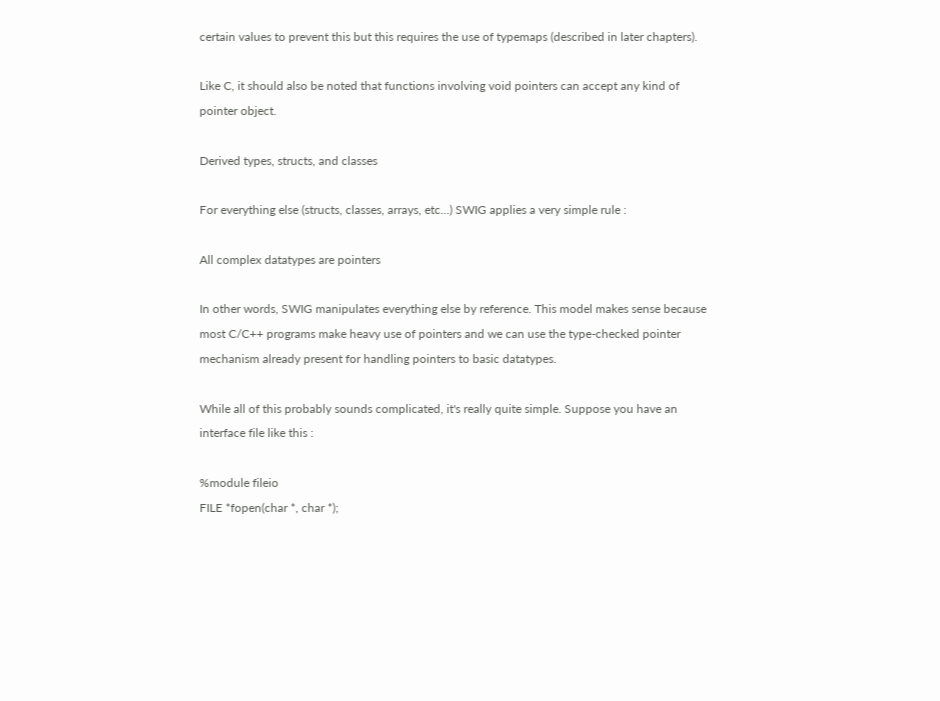certain values to prevent this but this requires the use of typemaps (described in later chapters).

Like C, it should also be noted that functions involving void pointers can accept any kind of pointer object.

Derived types, structs, and classes

For everything else (structs, classes, arrays, etc...) SWIG applies a very simple rule :

All complex datatypes are pointers

In other words, SWIG manipulates everything else by reference. This model makes sense because most C/C++ programs make heavy use of pointers and we can use the type-checked pointer mechanism already present for handling pointers to basic datatypes.

While all of this probably sounds complicated, it's really quite simple. Suppose you have an interface file like this :

%module fileio
FILE *fopen(char *, char *);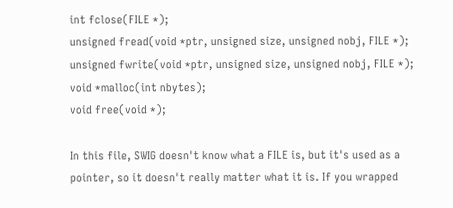int fclose(FILE *);
unsigned fread(void *ptr, unsigned size, unsigned nobj, FILE *);
unsigned fwrite(void *ptr, unsigned size, unsigned nobj, FILE *);
void *malloc(int nbytes);
void free(void *);

In this file, SWIG doesn't know what a FILE is, but it's used as a pointer, so it doesn't really matter what it is. If you wrapped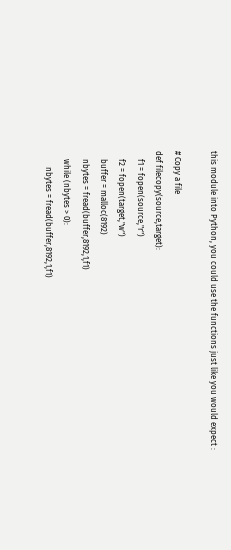this module into Python, you could use the functions just like you would expect :

# Copy a file
def filecopy(source,target):
    f1 = fopen(source,"r")
    f2 = fopen(target,"w")
    buffer = malloc(8192)
    nbytes = fread(buffer,8192,1,f1)
    while (nbytes > 0):
        nbytes = fread(buffer,8192,1,f1)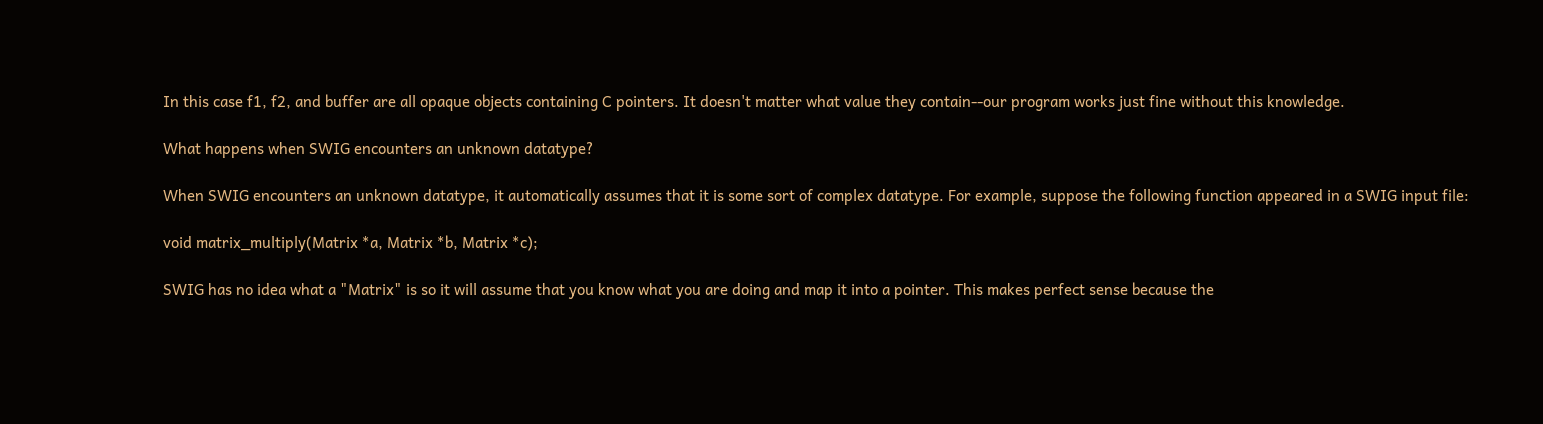In this case f1, f2, and buffer are all opaque objects containing C pointers. It doesn't matter what value they contain--our program works just fine without this knowledge.

What happens when SWIG encounters an unknown datatype?

When SWIG encounters an unknown datatype, it automatically assumes that it is some sort of complex datatype. For example, suppose the following function appeared in a SWIG input file:

void matrix_multiply(Matrix *a, Matrix *b, Matrix *c);

SWIG has no idea what a "Matrix" is so it will assume that you know what you are doing and map it into a pointer. This makes perfect sense because the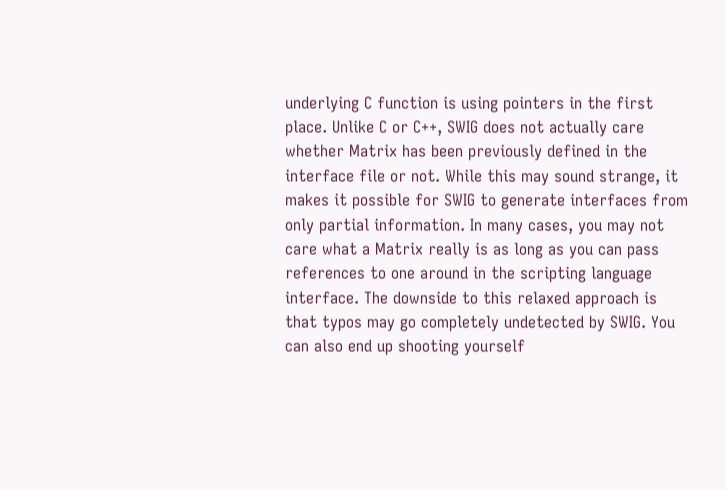underlying C function is using pointers in the first place. Unlike C or C++, SWIG does not actually care whether Matrix has been previously defined in the interface file or not. While this may sound strange, it makes it possible for SWIG to generate interfaces from only partial information. In many cases, you may not care what a Matrix really is as long as you can pass references to one around in the scripting language interface. The downside to this relaxed approach is that typos may go completely undetected by SWIG. You can also end up shooting yourself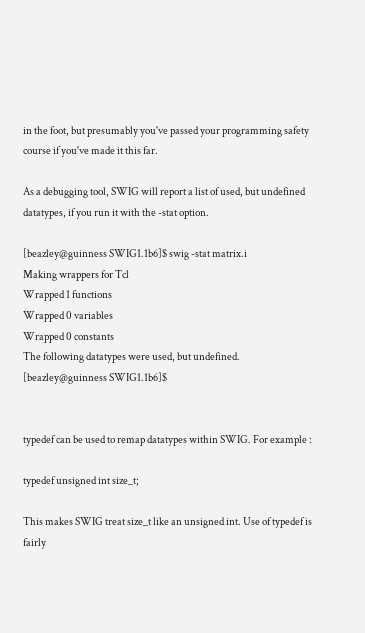in the foot, but presumably you've passed your programming safety course if you've made it this far.

As a debugging tool, SWIG will report a list of used, but undefined datatypes, if you run it with the -stat option.

[beazley@guinness SWIG1.1b6]$ swig -stat matrix.i
Making wrappers for Tcl
Wrapped 1 functions
Wrapped 0 variables
Wrapped 0 constants
The following datatypes were used, but undefined.
[beazley@guinness SWIG1.1b6]$


typedef can be used to remap datatypes within SWIG. For example :

typedef unsigned int size_t;

This makes SWIG treat size_t like an unsigned int. Use of typedef is fairly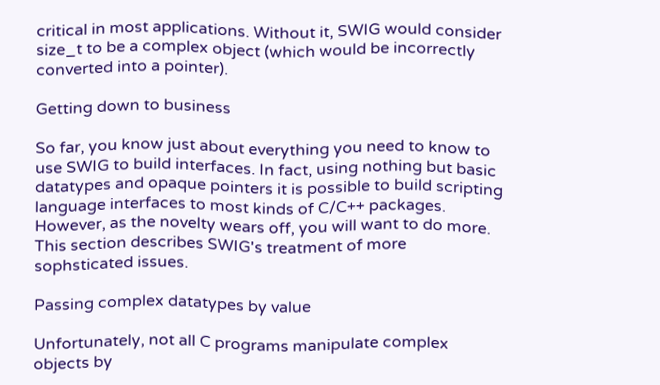critical in most applications. Without it, SWIG would consider size_t to be a complex object (which would be incorrectly converted into a pointer).

Getting down to business

So far, you know just about everything you need to know to use SWIG to build interfaces. In fact, using nothing but basic datatypes and opaque pointers it is possible to build scripting language interfaces to most kinds of C/C++ packages. However, as the novelty wears off, you will want to do more. This section describes SWIG's treatment of more sophsticated issues.

Passing complex datatypes by value

Unfortunately, not all C programs manipulate complex objects by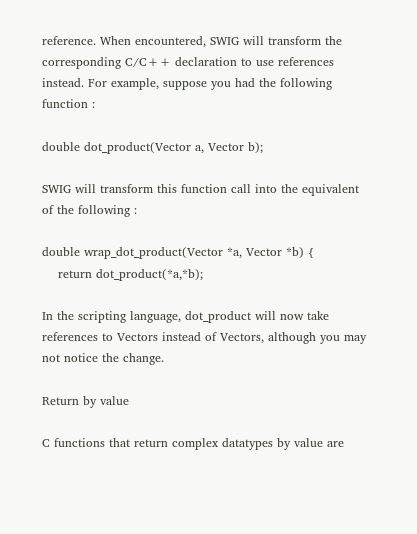reference. When encountered, SWIG will transform the corresponding C/C++ declaration to use references instead. For example, suppose you had the following function :

double dot_product(Vector a, Vector b);

SWIG will transform this function call into the equivalent of the following :

double wrap_dot_product(Vector *a, Vector *b) {
    return dot_product(*a,*b);

In the scripting language, dot_product will now take references to Vectors instead of Vectors, although you may not notice the change.

Return by value

C functions that return complex datatypes by value are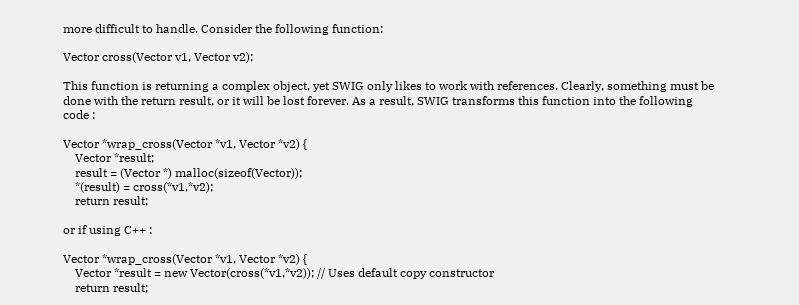more difficult to handle. Consider the following function:

Vector cross(Vector v1, Vector v2);

This function is returning a complex object, yet SWIG only likes to work with references. Clearly, something must be done with the return result, or it will be lost forever. As a result, SWIG transforms this function into the following code :

Vector *wrap_cross(Vector *v1, Vector *v2) {
    Vector *result;
    result = (Vector *) malloc(sizeof(Vector));
    *(result) = cross(*v1,*v2);
    return result;

or if using C++ :

Vector *wrap_cross(Vector *v1, Vector *v2) {
    Vector *result = new Vector(cross(*v1,*v2)); // Uses default copy constructor
    return result;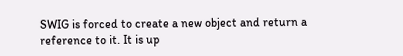SWIG is forced to create a new object and return a reference to it. It is up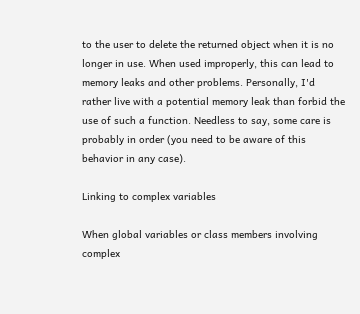to the user to delete the returned object when it is no longer in use. When used improperly, this can lead to memory leaks and other problems. Personally, I'd rather live with a potential memory leak than forbid the use of such a function. Needless to say, some care is probably in order (you need to be aware of this behavior in any case).

Linking to complex variables

When global variables or class members involving complex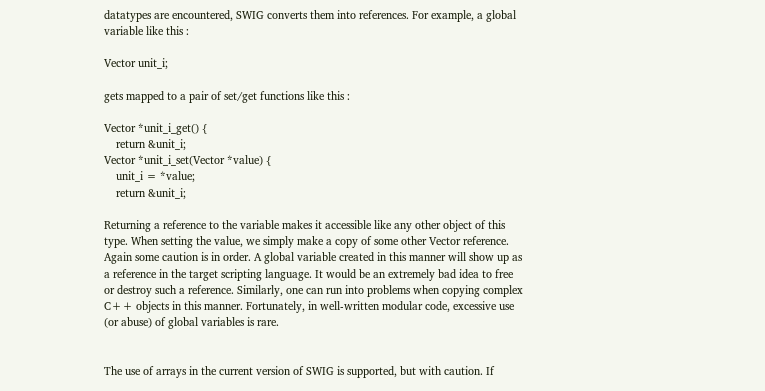datatypes are encountered, SWIG converts them into references. For example, a global variable like this :

Vector unit_i;

gets mapped to a pair of set/get functions like this :

Vector *unit_i_get() {
    return &unit_i;
Vector *unit_i_set(Vector *value) {
    unit_i = *value;
    return &unit_i;

Returning a reference to the variable makes it accessible like any other object of this type. When setting the value, we simply make a copy of some other Vector reference. Again some caution is in order. A global variable created in this manner will show up as a reference in the target scripting language. It would be an extremely bad idea to free or destroy such a reference. Similarly, one can run into problems when copying complex C++ objects in this manner. Fortunately, in well-written modular code, excessive use (or abuse) of global variables is rare.


The use of arrays in the current version of SWIG is supported, but with caution. If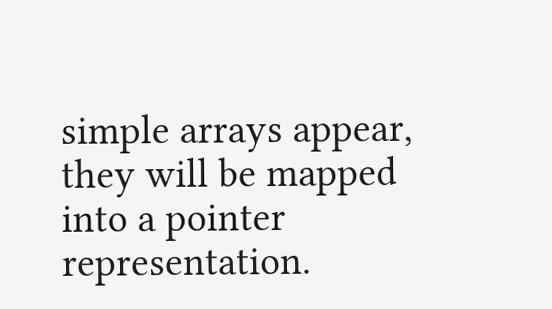simple arrays appear, they will be mapped into a pointer representation.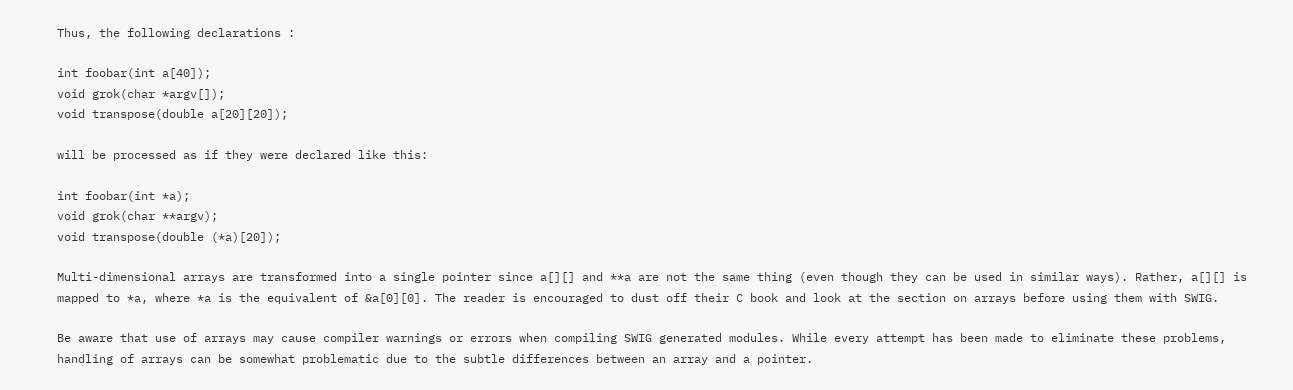Thus, the following declarations :

int foobar(int a[40]);
void grok(char *argv[]);
void transpose(double a[20][20]);

will be processed as if they were declared like this:

int foobar(int *a);
void grok(char **argv);
void transpose(double (*a)[20]);

Multi-dimensional arrays are transformed into a single pointer since a[][] and **a are not the same thing (even though they can be used in similar ways). Rather, a[][] is mapped to *a, where *a is the equivalent of &a[0][0]. The reader is encouraged to dust off their C book and look at the section on arrays before using them with SWIG.

Be aware that use of arrays may cause compiler warnings or errors when compiling SWIG generated modules. While every attempt has been made to eliminate these problems, handling of arrays can be somewhat problematic due to the subtle differences between an array and a pointer.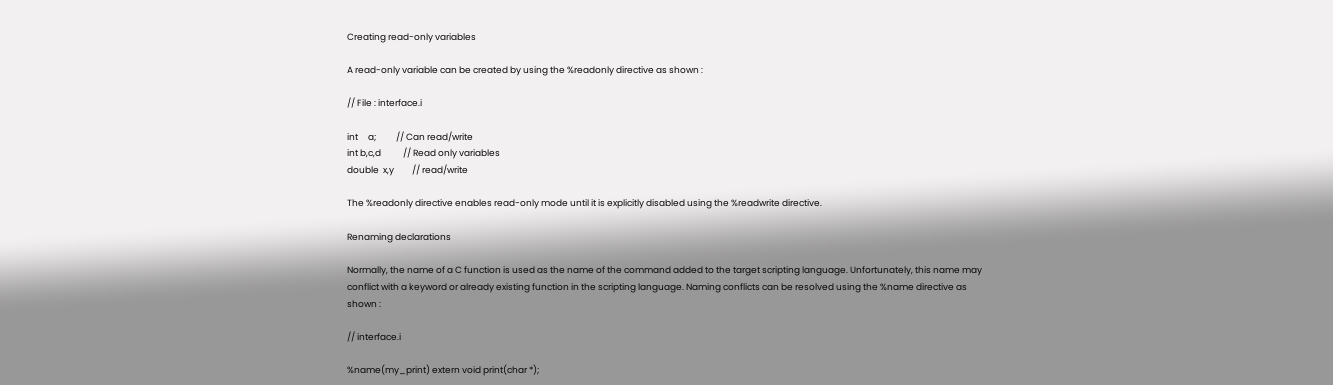Creating read-only variables

A read-only variable can be created by using the %readonly directive as shown :

// File : interface.i

int     a;          // Can read/write
int b,c,d           // Read only variables
double  x,y         // read/write

The %readonly directive enables read-only mode until it is explicitly disabled using the %readwrite directive.

Renaming declarations

Normally, the name of a C function is used as the name of the command added to the target scripting language. Unfortunately, this name may conflict with a keyword or already existing function in the scripting language. Naming conflicts can be resolved using the %name directive as shown :

// interface.i

%name(my_print) extern void print(char *);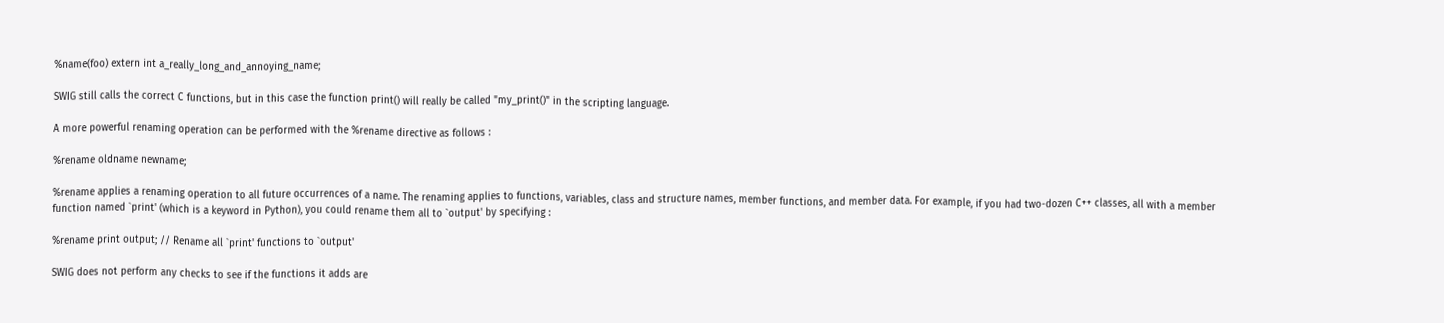%name(foo) extern int a_really_long_and_annoying_name;

SWIG still calls the correct C functions, but in this case the function print() will really be called "my_print()" in the scripting language.

A more powerful renaming operation can be performed with the %rename directive as follows :

%rename oldname newname;

%rename applies a renaming operation to all future occurrences of a name. The renaming applies to functions, variables, class and structure names, member functions, and member data. For example, if you had two-dozen C++ classes, all with a member function named `print' (which is a keyword in Python), you could rename them all to `output' by specifying :

%rename print output; // Rename all `print' functions to `output'

SWIG does not perform any checks to see if the functions it adds are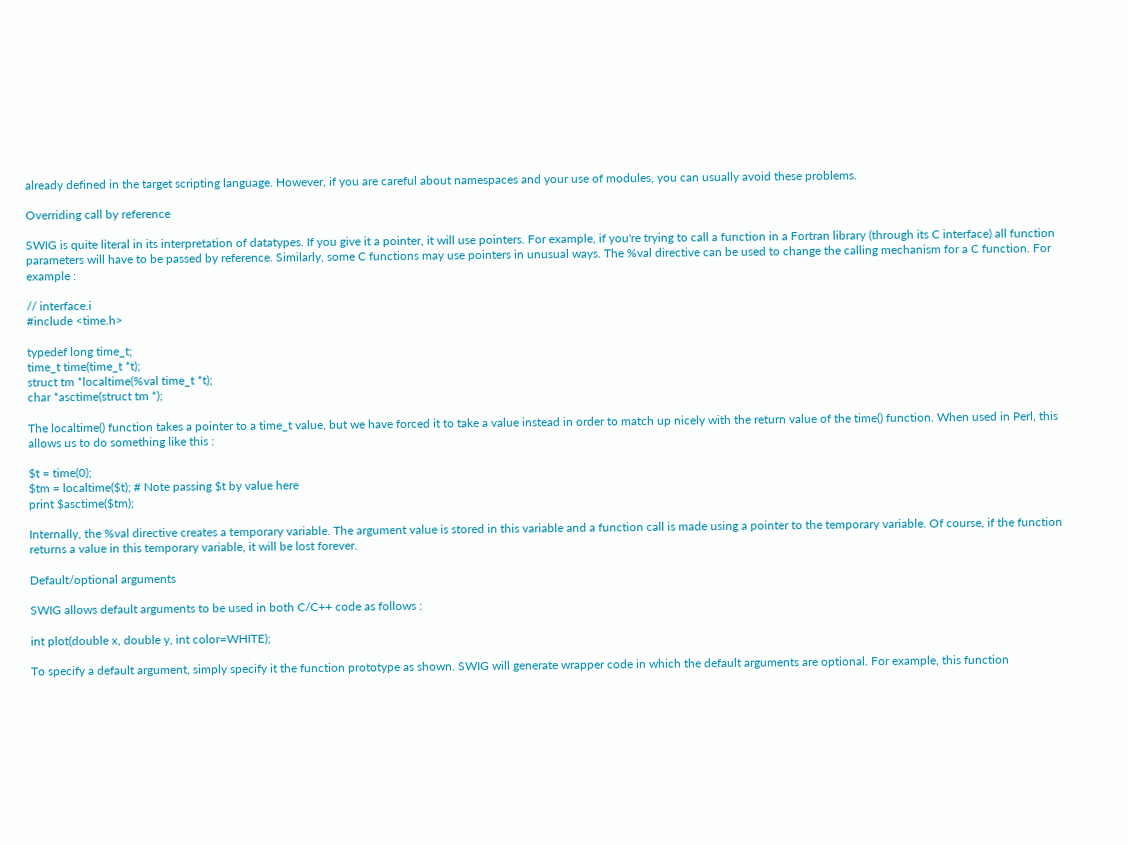already defined in the target scripting language. However, if you are careful about namespaces and your use of modules, you can usually avoid these problems.

Overriding call by reference

SWIG is quite literal in its interpretation of datatypes. If you give it a pointer, it will use pointers. For example, if you're trying to call a function in a Fortran library (through its C interface) all function parameters will have to be passed by reference. Similarly, some C functions may use pointers in unusual ways. The %val directive can be used to change the calling mechanism for a C function. For example :

// interface.i
#include <time.h>

typedef long time_t;
time_t time(time_t *t);
struct tm *localtime(%val time_t *t);
char *asctime(struct tm *);

The localtime() function takes a pointer to a time_t value, but we have forced it to take a value instead in order to match up nicely with the return value of the time() function. When used in Perl, this allows us to do something like this :

$t = time(0);
$tm = localtime($t); # Note passing $t by value here
print $asctime($tm);

Internally, the %val directive creates a temporary variable. The argument value is stored in this variable and a function call is made using a pointer to the temporary variable. Of course, if the function returns a value in this temporary variable, it will be lost forever.

Default/optional arguments

SWIG allows default arguments to be used in both C/C++ code as follows :

int plot(double x, double y, int color=WHITE);

To specify a default argument, simply specify it the function prototype as shown. SWIG will generate wrapper code in which the default arguments are optional. For example, this function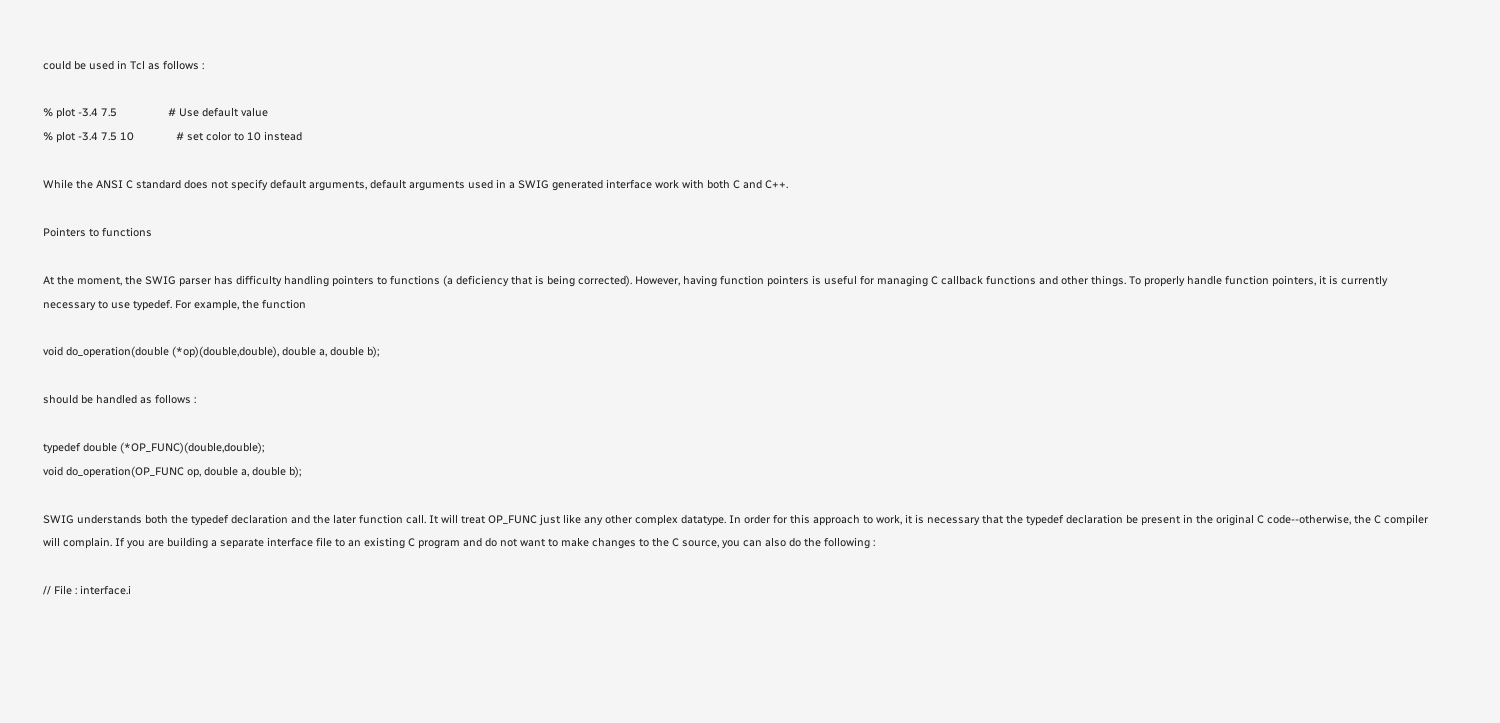could be used in Tcl as follows :

% plot -3.4 7.5                 # Use default value
% plot -3.4 7.5 10              # set color to 10 instead

While the ANSI C standard does not specify default arguments, default arguments used in a SWIG generated interface work with both C and C++.

Pointers to functions

At the moment, the SWIG parser has difficulty handling pointers to functions (a deficiency that is being corrected). However, having function pointers is useful for managing C callback functions and other things. To properly handle function pointers, it is currently necessary to use typedef. For example, the function

void do_operation(double (*op)(double,double), double a, double b);

should be handled as follows :

typedef double (*OP_FUNC)(double,double);
void do_operation(OP_FUNC op, double a, double b);

SWIG understands both the typedef declaration and the later function call. It will treat OP_FUNC just like any other complex datatype. In order for this approach to work, it is necessary that the typedef declaration be present in the original C code--otherwise, the C compiler will complain. If you are building a separate interface file to an existing C program and do not want to make changes to the C source, you can also do the following :

// File : interface.i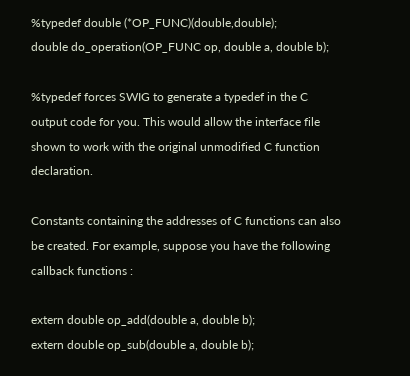%typedef double (*OP_FUNC)(double,double);
double do_operation(OP_FUNC op, double a, double b);

%typedef forces SWIG to generate a typedef in the C output code for you. This would allow the interface file shown to work with the original unmodified C function declaration.

Constants containing the addresses of C functions can also be created. For example, suppose you have the following callback functions :

extern double op_add(double a, double b);
extern double op_sub(double a, double b);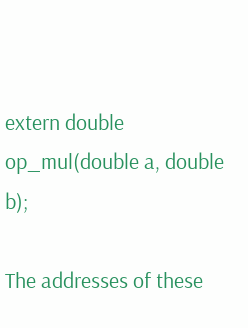extern double op_mul(double a, double b);

The addresses of these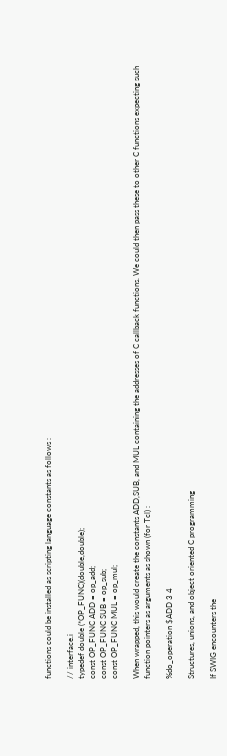functions could be installed as scripting language constants as follows :

// interface.i
typedef double (*OP_FUNC)(double,double);
const OP_FUNC ADD = op_add;
const OP_FUNC SUB = op_sub;
const OP_FUNC MUL = op_mul;

When wrapped, this would create the constants ADD,SUB, and MUL containing the addresses of C callback functions. We could then pass these to other C functions expecting such function pointers as arguments as shown (for Tcl) :

%do_operation $ADD 3 4

Structures, unions, and object oriented C programming

If SWIG encounters the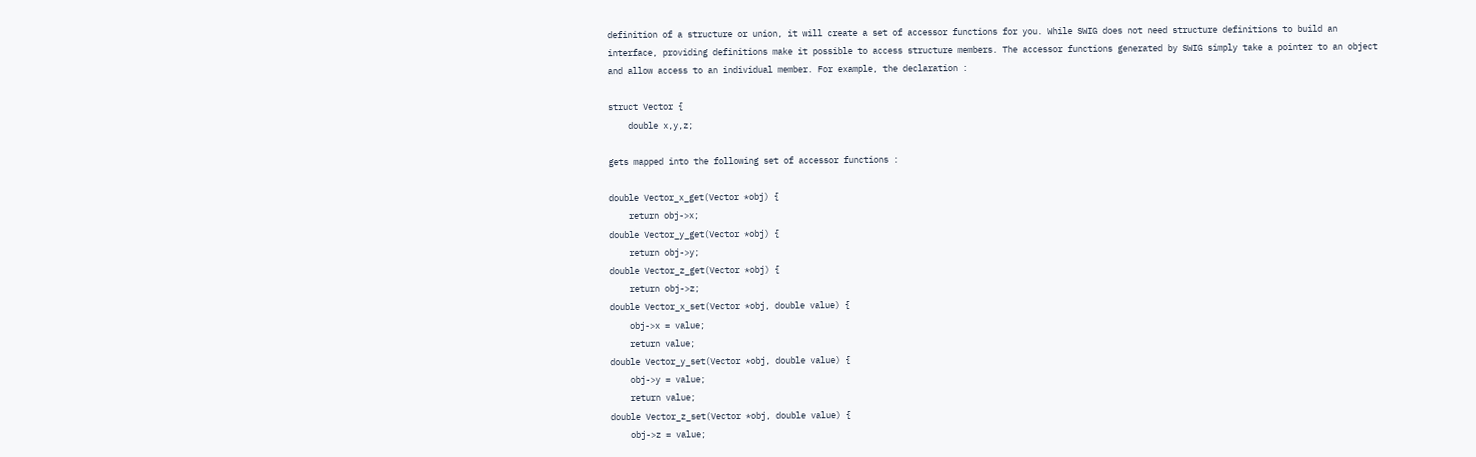definition of a structure or union, it will create a set of accessor functions for you. While SWIG does not need structure definitions to build an interface, providing definitions make it possible to access structure members. The accessor functions generated by SWIG simply take a pointer to an object and allow access to an individual member. For example, the declaration :

struct Vector {
    double x,y,z;

gets mapped into the following set of accessor functions :

double Vector_x_get(Vector *obj) {
    return obj->x;
double Vector_y_get(Vector *obj) {
    return obj->y;
double Vector_z_get(Vector *obj) {
    return obj->z;
double Vector_x_set(Vector *obj, double value) {
    obj->x = value;
    return value;
double Vector_y_set(Vector *obj, double value) {
    obj->y = value;
    return value;
double Vector_z_set(Vector *obj, double value) {
    obj->z = value;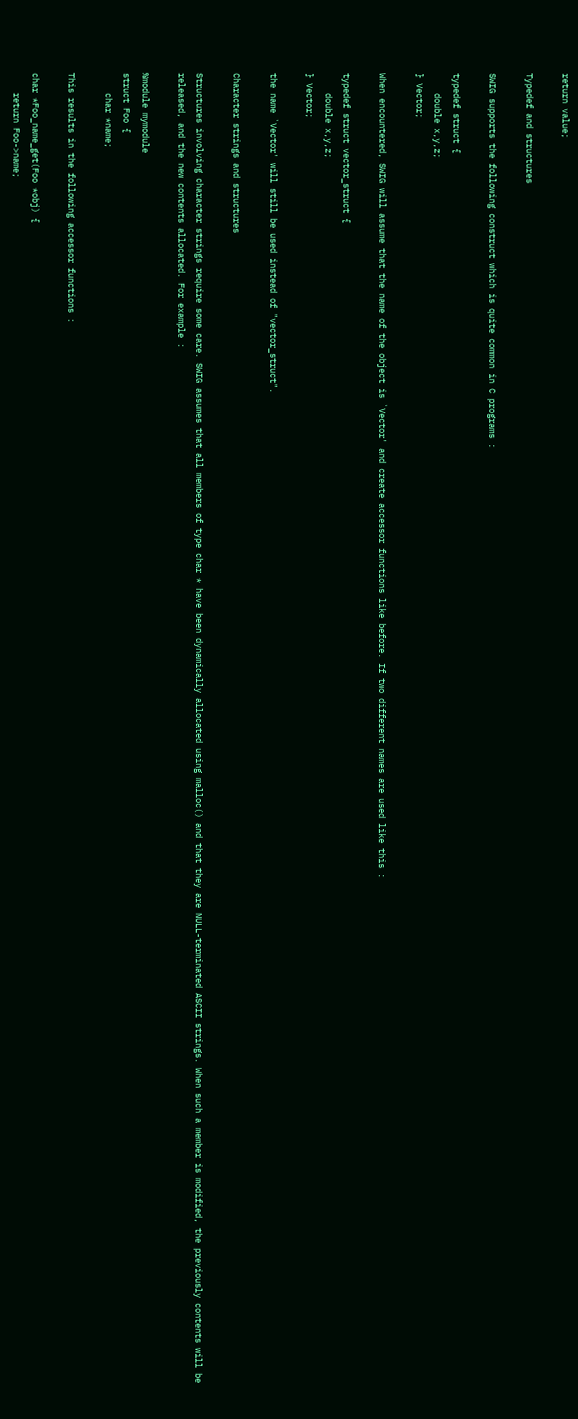return value;

Typedef and structures

SWIG supports the following construct which is quite common in C programs :

typedef struct {
    double x,y,z;
} Vector;

When encountered, SWIG will assume that the name of the object is `Vector' and create accessor functions like before. If two different names are used like this :

typedef struct vector_struct {
    double x,y,z;
} Vector;

the name `Vector' will still be used instead of "vector_struct".

Character strings and structures

Structures involving character strings require some care. SWIG assumes that all members of type char * have been dynamically allocated using malloc() and that they are NULL-terminated ASCII strings. When such a member is modified, the previously contents will be released, and the new contents allocated. For example :

%module mymodule
struct Foo {
    char *name;

This results in the following accessor functions :

char *Foo_name_get(Foo *obj) {
    return Foo->name;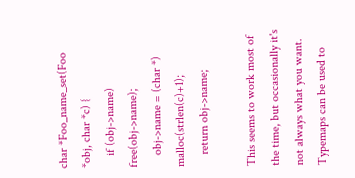char *Foo_name_set(Foo *obj, char *c) {
    if (obj->name) free(obj->name);
    obj->name = (char *) malloc(strlen(c)+1);
    return obj->name;

This seems to work most of the time, but occasionally it's not always what you want. Typemaps can be used to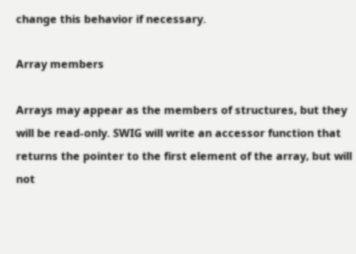change this behavior if necessary.

Array members

Arrays may appear as the members of structures, but they will be read-only. SWIG will write an accessor function that returns the pointer to the first element of the array, but will not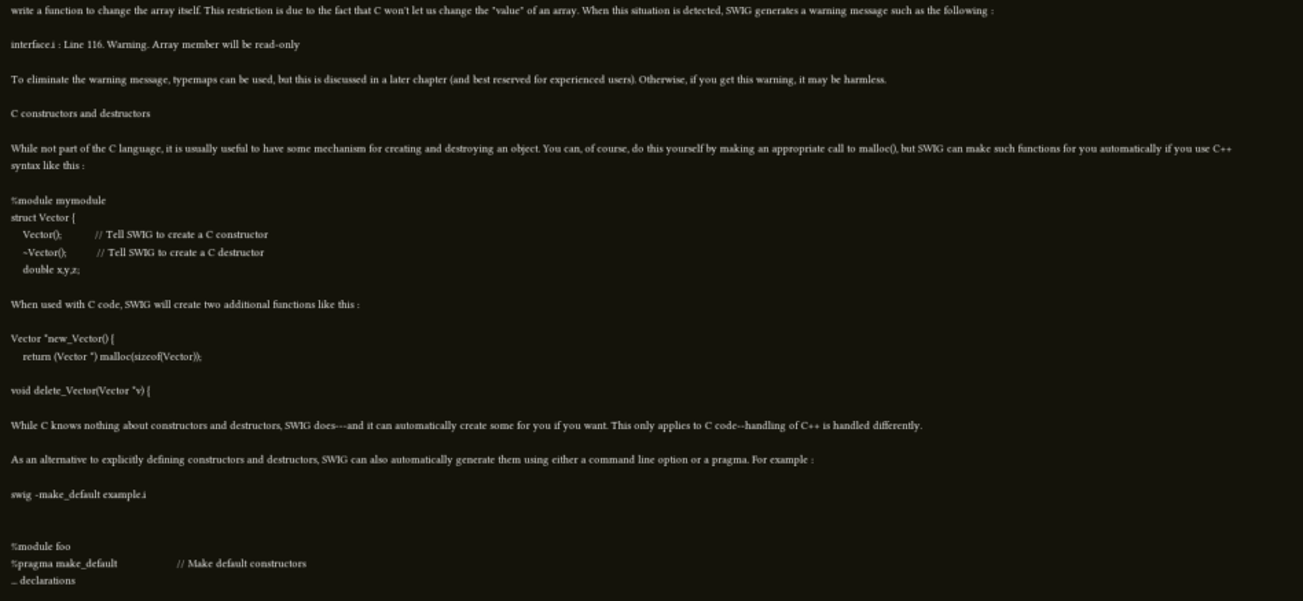write a function to change the array itself. This restriction is due to the fact that C won't let us change the "value" of an array. When this situation is detected, SWIG generates a warning message such as the following :

interface.i : Line 116. Warning. Array member will be read-only

To eliminate the warning message, typemaps can be used, but this is discussed in a later chapter (and best reserved for experienced users). Otherwise, if you get this warning, it may be harmless.

C constructors and destructors

While not part of the C language, it is usually useful to have some mechanism for creating and destroying an object. You can, of course, do this yourself by making an appropriate call to malloc(), but SWIG can make such functions for you automatically if you use C++ syntax like this :

%module mymodule
struct Vector {
    Vector();           // Tell SWIG to create a C constructor
    ~Vector();          // Tell SWIG to create a C destructor
    double x,y,z;

When used with C code, SWIG will create two additional functions like this :

Vector *new_Vector() {
    return (Vector *) malloc(sizeof(Vector));

void delete_Vector(Vector *v) {

While C knows nothing about constructors and destructors, SWIG does---and it can automatically create some for you if you want. This only applies to C code--handling of C++ is handled differently.

As an alternative to explicitly defining constructors and destructors, SWIG can also automatically generate them using either a command line option or a pragma. For example :

swig -make_default example.i


%module foo
%pragma make_default                    // Make default constructors
... declarations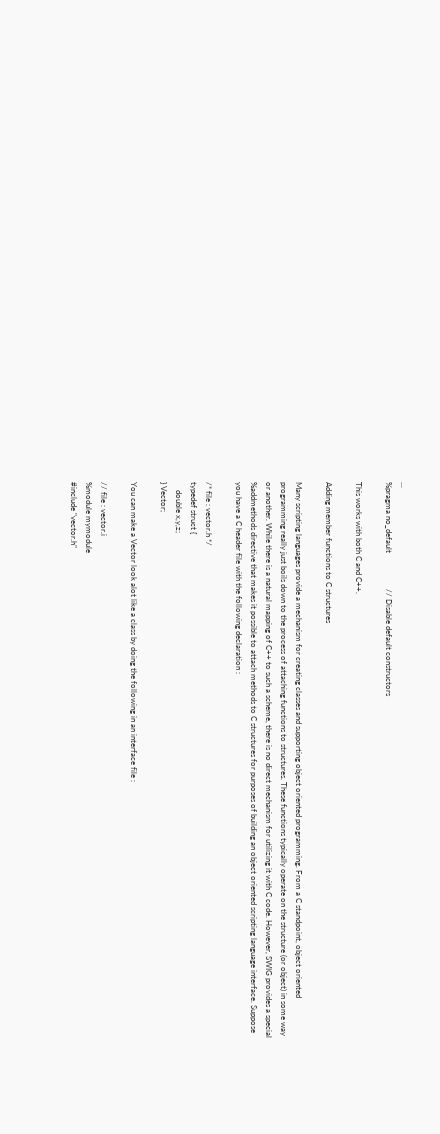...
%pragma no_default                  // Disable default constructors

This works with both C and C++.

Adding member functions to C structures

Many scripting languages provide a mechanism for creating classes and supporting object oriented programming. From a C standpoint, object oriented programming really just boils down to the process of attaching functions to structures. These functions typically operate on the structure (or object) in some way or another. While there is a natural mapping of C++ to such a scheme, there is no direct mechanism for utilizing it with C code. However, SWIG provides a special %addmethods directive that makes it possible to attach methods to C structures for purposes of building an object oriented scripting language interface. Suppose you have a C header file with the following declaration :

/* file : vector.h */
typedef struct {
    double x,y,z;
} Vector;

You can make a Vector look alot like a class by doing the following in an interface file :

// file : vector.i
%module mymodule
#include "vector.h"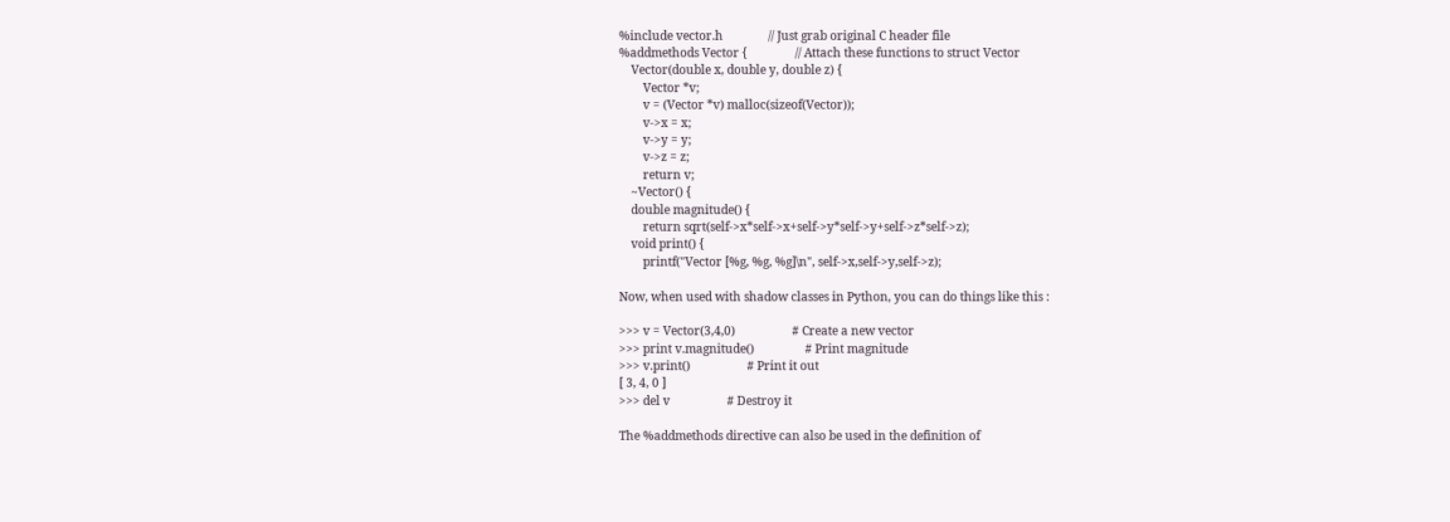%include vector.h               // Just grab original C header file
%addmethods Vector {                // Attach these functions to struct Vector
    Vector(double x, double y, double z) {
        Vector *v;
        v = (Vector *v) malloc(sizeof(Vector));
        v->x = x;
        v->y = y;
        v->z = z;
        return v;
    ~Vector() {
    double magnitude() {
        return sqrt(self->x*self->x+self->y*self->y+self->z*self->z);
    void print() {
        printf("Vector [%g, %g, %g]\n", self->x,self->y,self->z);

Now, when used with shadow classes in Python, you can do things like this :

>>> v = Vector(3,4,0)                   # Create a new vector
>>> print v.magnitude()                 # Print magnitude
>>> v.print()                   # Print it out
[ 3, 4, 0 ]
>>> del v                   # Destroy it

The %addmethods directive can also be used in the definition of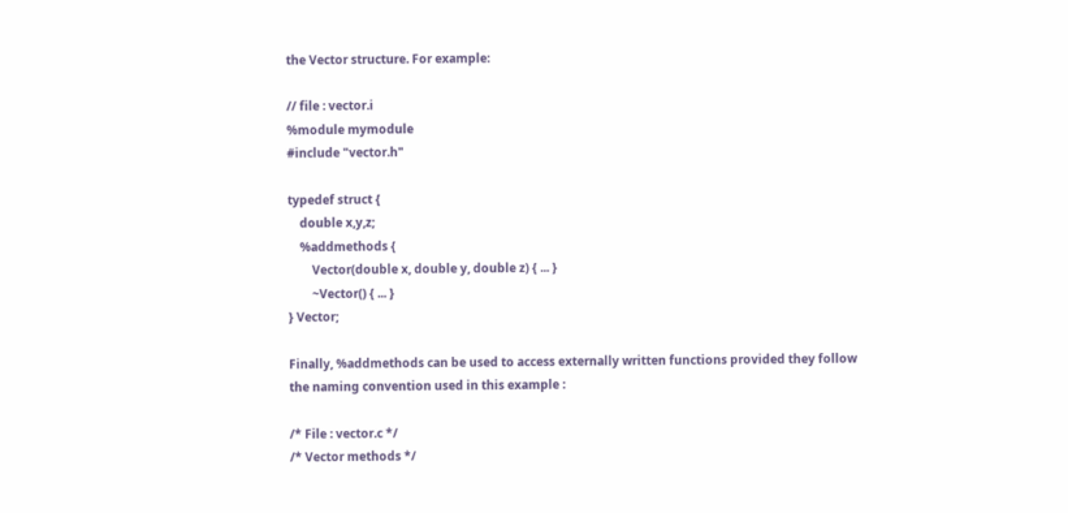the Vector structure. For example:

// file : vector.i
%module mymodule
#include "vector.h"

typedef struct {
    double x,y,z;
    %addmethods {
        Vector(double x, double y, double z) { ... }
        ~Vector() { ... }
} Vector;

Finally, %addmethods can be used to access externally written functions provided they follow the naming convention used in this example :

/* File : vector.c */
/* Vector methods */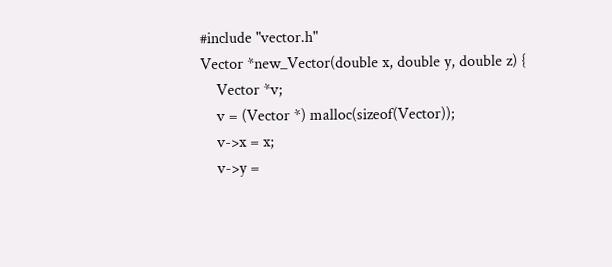#include "vector.h"
Vector *new_Vector(double x, double y, double z) {
    Vector *v;
    v = (Vector *) malloc(sizeof(Vector));
    v->x = x;
    v->y =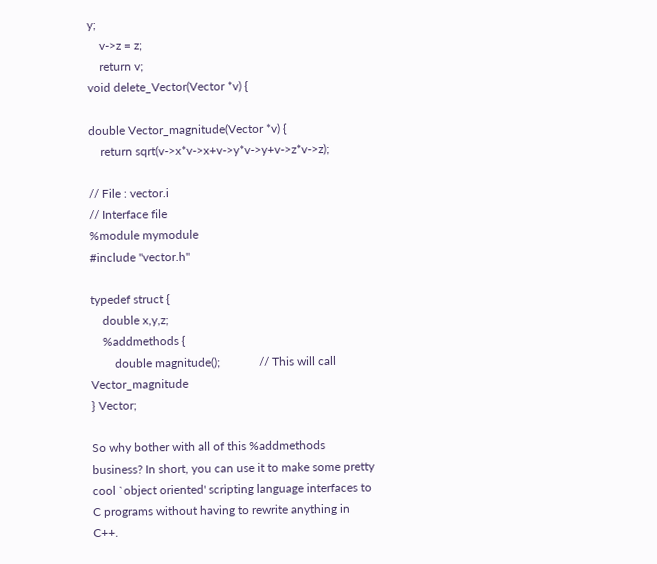y;
    v->z = z;
    return v;
void delete_Vector(Vector *v) {

double Vector_magnitude(Vector *v) {
    return sqrt(v->x*v->x+v->y*v->y+v->z*v->z);

// File : vector.i
// Interface file
%module mymodule
#include "vector.h"

typedef struct {
    double x,y,z;
    %addmethods {
        double magnitude();             // This will call Vector_magnitude
} Vector;

So why bother with all of this %addmethods business? In short, you can use it to make some pretty cool `object oriented' scripting language interfaces to C programs without having to rewrite anything in C++.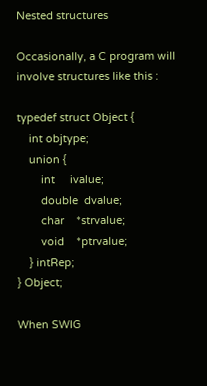Nested structures

Occasionally, a C program will involve structures like this :

typedef struct Object {
    int objtype;
    union {
        int     ivalue;
        double  dvalue;
        char    *strvalue;
        void    *ptrvalue;
    } intRep;
} Object;

When SWIG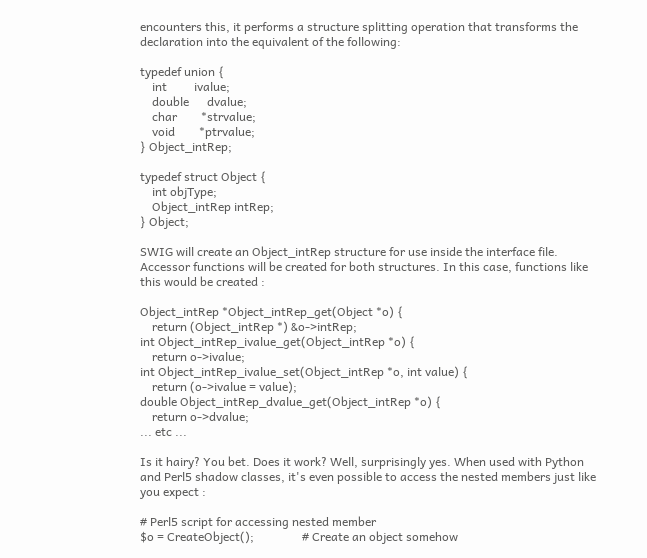encounters this, it performs a structure splitting operation that transforms the declaration into the equivalent of the following:

typedef union {
    int         ivalue;
    double      dvalue;
    char        *strvalue;
    void        *ptrvalue;
} Object_intRep;

typedef struct Object {
    int objType;
    Object_intRep intRep;
} Object;

SWIG will create an Object_intRep structure for use inside the interface file. Accessor functions will be created for both structures. In this case, functions like this would be created :

Object_intRep *Object_intRep_get(Object *o) {
    return (Object_intRep *) &o->intRep;
int Object_intRep_ivalue_get(Object_intRep *o) {
    return o->ivalue;
int Object_intRep_ivalue_set(Object_intRep *o, int value) {
    return (o->ivalue = value);
double Object_intRep_dvalue_get(Object_intRep *o) {
    return o->dvalue;
... etc ...

Is it hairy? You bet. Does it work? Well, surprisingly yes. When used with Python and Perl5 shadow classes, it's even possible to access the nested members just like you expect :

# Perl5 script for accessing nested member
$o = CreateObject();                # Create an object somehow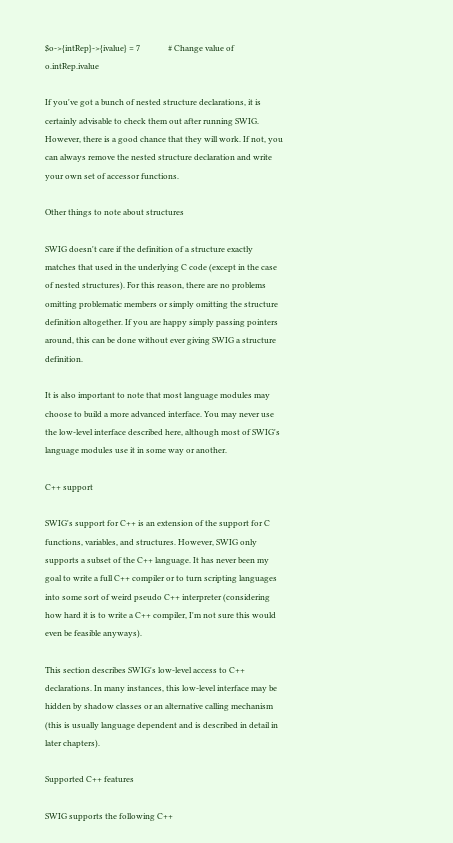$o->{intRep}->{ivalue} = 7              # Change value of o.intRep.ivalue

If you've got a bunch of nested structure declarations, it is certainly advisable to check them out after running SWIG. However, there is a good chance that they will work. If not, you can always remove the nested structure declaration and write your own set of accessor functions.

Other things to note about structures

SWIG doesn't care if the definition of a structure exactly matches that used in the underlying C code (except in the case of nested structures). For this reason, there are no problems omitting problematic members or simply omitting the structure definition altogether. If you are happy simply passing pointers around, this can be done without ever giving SWIG a structure definition.

It is also important to note that most language modules may choose to build a more advanced interface. You may never use the low-level interface described here, although most of SWIG's language modules use it in some way or another.

C++ support

SWIG's support for C++ is an extension of the support for C functions, variables, and structures. However, SWIG only supports a subset of the C++ language. It has never been my goal to write a full C++ compiler or to turn scripting languages into some sort of weird pseudo C++ interpreter (considering how hard it is to write a C++ compiler, I'm not sure this would even be feasible anyways).

This section describes SWIG's low-level access to C++ declarations. In many instances, this low-level interface may be hidden by shadow classes or an alternative calling mechanism (this is usually language dependent and is described in detail in later chapters).

Supported C++ features

SWIG supports the following C++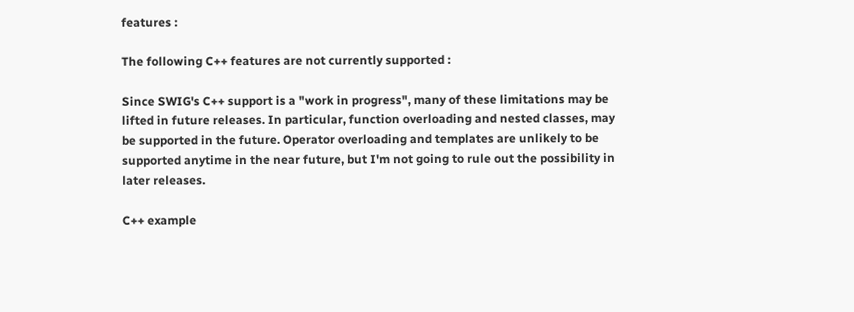features :

The following C++ features are not currently supported :

Since SWIG's C++ support is a "work in progress", many of these limitations may be lifted in future releases. In particular, function overloading and nested classes, may be supported in the future. Operator overloading and templates are unlikely to be supported anytime in the near future, but I'm not going to rule out the possibility in later releases.

C++ example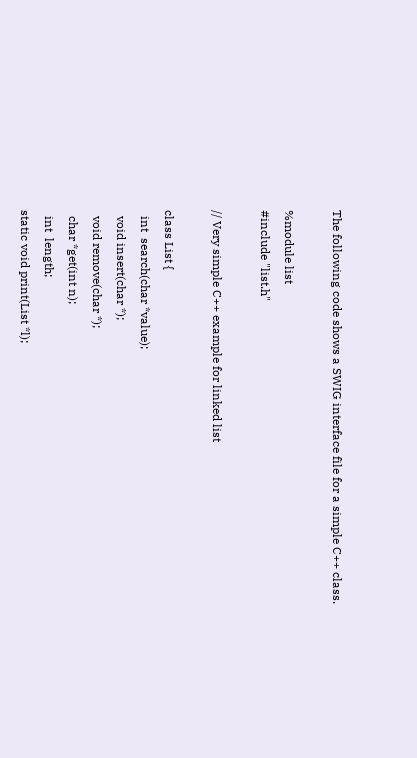The following code shows a SWIG interface file for a simple C++ class.

%module list
#include "list.h"

// Very simple C++ example for linked list

class List {
  int  search(char *value);
  void insert(char *);
  void remove(char *);
  char *get(int n);
  int  length;
static void print(List *l);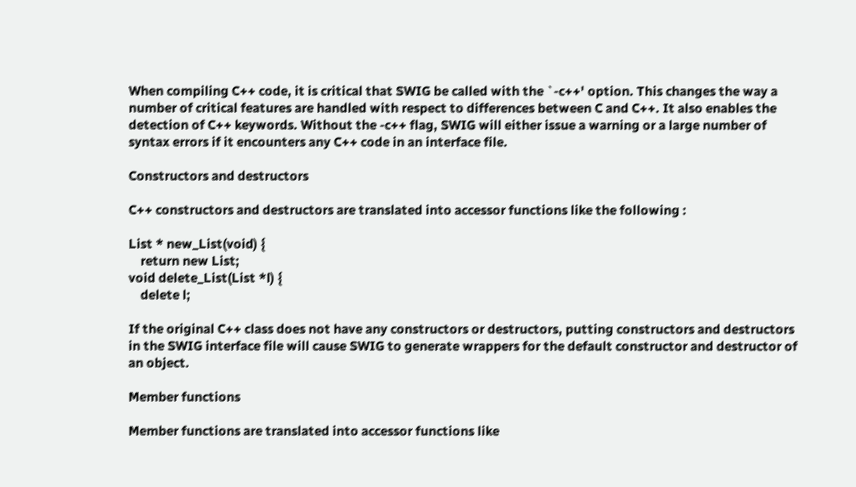When compiling C++ code, it is critical that SWIG be called with the `-c++' option. This changes the way a number of critical features are handled with respect to differences between C and C++. It also enables the detection of C++ keywords. Without the -c++ flag, SWIG will either issue a warning or a large number of syntax errors if it encounters any C++ code in an interface file.

Constructors and destructors

C++ constructors and destructors are translated into accessor functions like the following :

List * new_List(void) {
    return new List;
void delete_List(List *l) {
    delete l;

If the original C++ class does not have any constructors or destructors, putting constructors and destructors in the SWIG interface file will cause SWIG to generate wrappers for the default constructor and destructor of an object.

Member functions

Member functions are translated into accessor functions like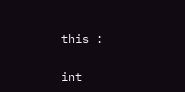this :

int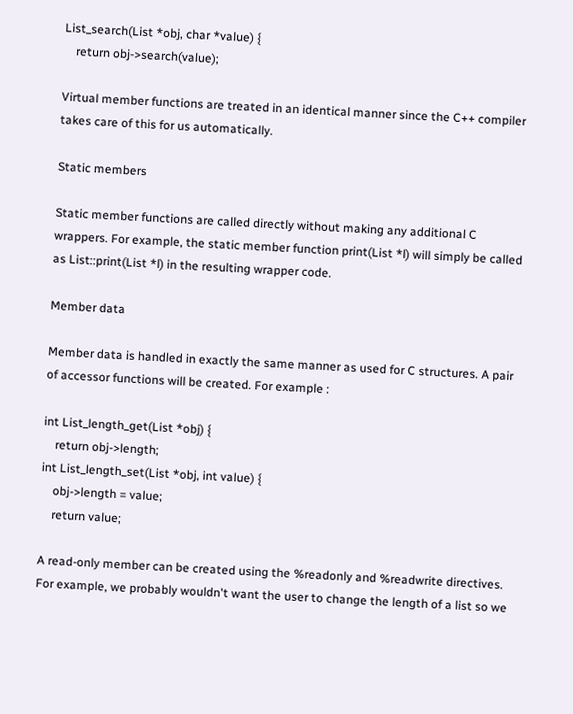List_search(List *obj, char *value) {
    return obj->search(value);

Virtual member functions are treated in an identical manner since the C++ compiler takes care of this for us automatically.

Static members

Static member functions are called directly without making any additional C wrappers. For example, the static member function print(List *l) will simply be called as List::print(List *l) in the resulting wrapper code.

Member data

Member data is handled in exactly the same manner as used for C structures. A pair of accessor functions will be created. For example :

int List_length_get(List *obj) {
    return obj->length;
int List_length_set(List *obj, int value) {
    obj->length = value;
    return value;

A read-only member can be created using the %readonly and %readwrite directives. For example, we probably wouldn't want the user to change the length of a list so we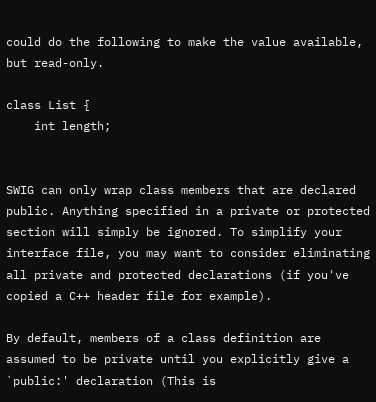could do the following to make the value available, but read-only.

class List {
    int length;


SWIG can only wrap class members that are declared public. Anything specified in a private or protected section will simply be ignored. To simplify your interface file, you may want to consider eliminating all private and protected declarations (if you've copied a C++ header file for example).

By default, members of a class definition are assumed to be private until you explicitly give a `public:' declaration (This is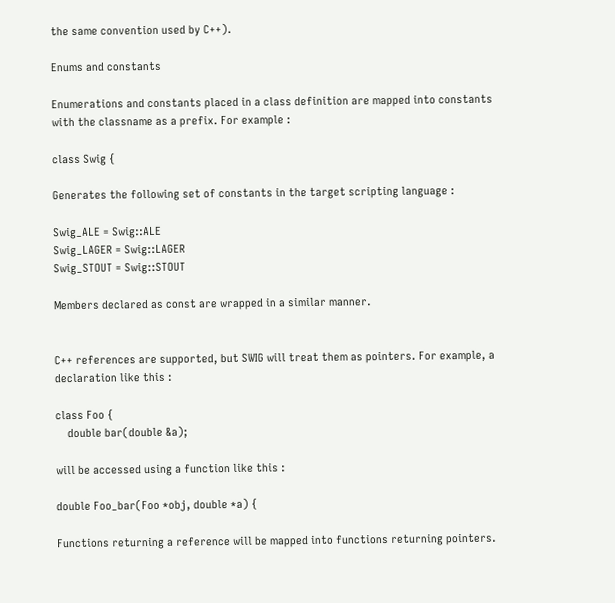the same convention used by C++).

Enums and constants

Enumerations and constants placed in a class definition are mapped into constants with the classname as a prefix. For example :

class Swig {

Generates the following set of constants in the target scripting language :

Swig_ALE = Swig::ALE
Swig_LAGER = Swig::LAGER
Swig_STOUT = Swig::STOUT

Members declared as const are wrapped in a similar manner.


C++ references are supported, but SWIG will treat them as pointers. For example, a declaration like this :

class Foo {
    double bar(double &a);

will be accessed using a function like this :

double Foo_bar(Foo *obj, double *a) {

Functions returning a reference will be mapped into functions returning pointers.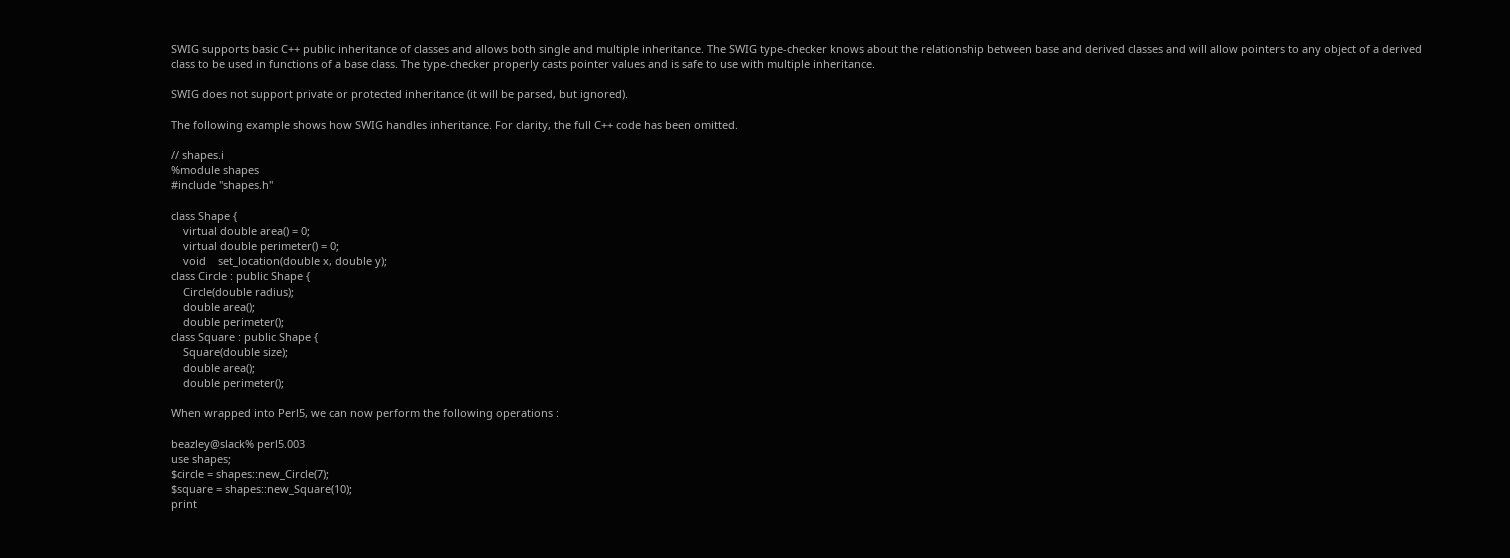SWIG supports basic C++ public inheritance of classes and allows both single and multiple inheritance. The SWIG type-checker knows about the relationship between base and derived classes and will allow pointers to any object of a derived class to be used in functions of a base class. The type-checker properly casts pointer values and is safe to use with multiple inheritance.

SWIG does not support private or protected inheritance (it will be parsed, but ignored).

The following example shows how SWIG handles inheritance. For clarity, the full C++ code has been omitted.

// shapes.i
%module shapes
#include "shapes.h"

class Shape {
    virtual double area() = 0;
    virtual double perimeter() = 0;
    void    set_location(double x, double y);
class Circle : public Shape {
    Circle(double radius);
    double area();
    double perimeter();
class Square : public Shape {
    Square(double size);
    double area();
    double perimeter();

When wrapped into Perl5, we can now perform the following operations :

beazley@slack% perl5.003
use shapes;
$circle = shapes::new_Circle(7);
$square = shapes::new_Square(10);
print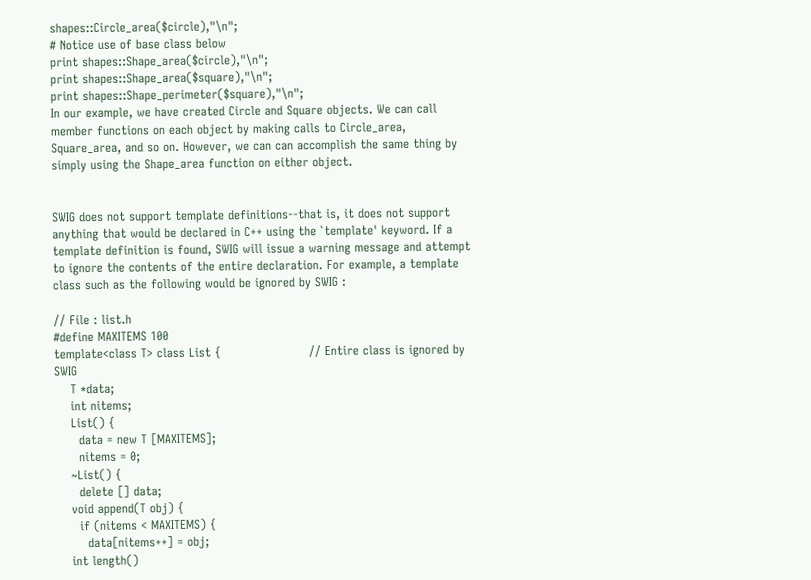shapes::Circle_area($circle),"\n";
# Notice use of base class below
print shapes::Shape_area($circle),"\n";
print shapes::Shape_area($square),"\n";
print shapes::Shape_perimeter($square),"\n";
In our example, we have created Circle and Square objects. We can call member functions on each object by making calls to Circle_area, Square_area, and so on. However, we can can accomplish the same thing by simply using the Shape_area function on either object.


SWIG does not support template definitions--that is, it does not support anything that would be declared in C++ using the `template' keyword. If a template definition is found, SWIG will issue a warning message and attempt to ignore the contents of the entire declaration. For example, a template class such as the following would be ignored by SWIG :

// File : list.h
#define MAXITEMS 100
template<class T> class List {                      // Entire class is ignored by SWIG
    T *data;
    int nitems;
    List() {
      data = new T [MAXITEMS];
      nitems = 0;
    ~List() {
      delete [] data;
    void append(T obj) {
      if (nitems < MAXITEMS) {
        data[nitems++] = obj;
    int length()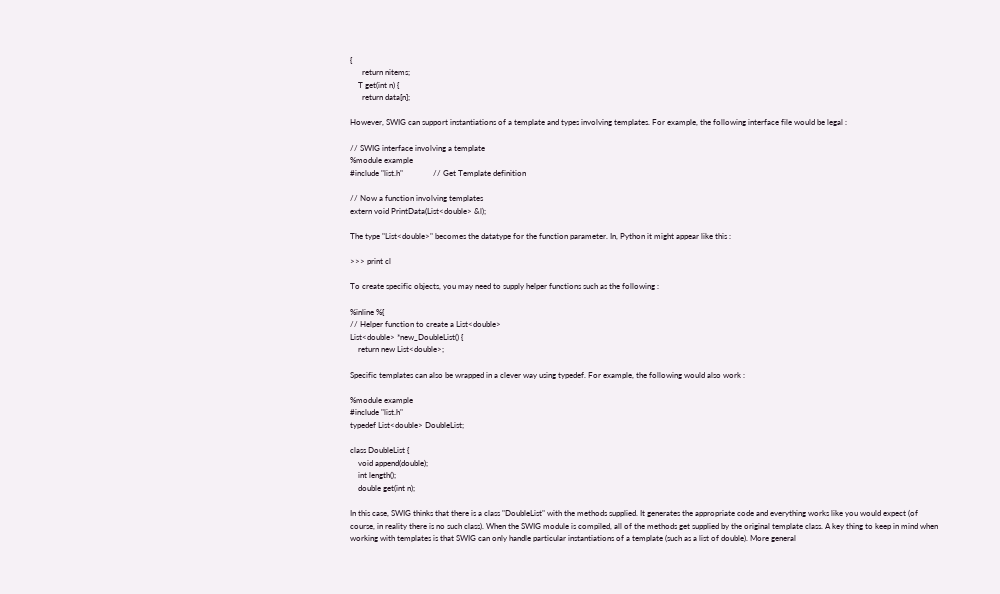{
      return nitems;
    T get(int n) {
      return data[n];

However, SWIG can support instantiations of a template and types involving templates. For example, the following interface file would be legal :

// SWIG interface involving a template
%module example
#include "list.h"               // Get Template definition

// Now a function involving templates
extern void PrintData(List<double> &l);

The type "List<double>" becomes the datatype for the function parameter. In, Python it might appear like this :

>>> print cl

To create specific objects, you may need to supply helper functions such as the following :

%inline %{
// Helper function to create a List<double>
List<double> *new_DoubleList() {
    return new List<double>;

Specific templates can also be wrapped in a clever way using typedef. For example, the following would also work :

%module example
#include "list.h"
typedef List<double> DoubleList;

class DoubleList {
    void append(double);
    int length();
    double get(int n);

In this case, SWIG thinks that there is a class "DoubleList" with the methods supplied. It generates the appropriate code and everything works like you would expect (of course, in reality there is no such class). When the SWIG module is compiled, all of the methods get supplied by the original template class. A key thing to keep in mind when working with templates is that SWIG can only handle particular instantiations of a template (such as a list of double). More general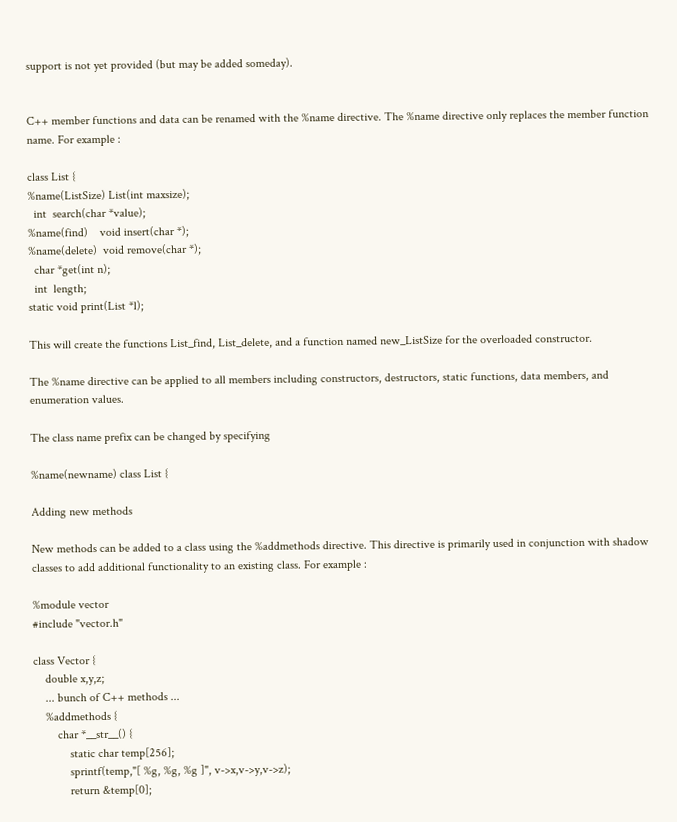support is not yet provided (but may be added someday).


C++ member functions and data can be renamed with the %name directive. The %name directive only replaces the member function name. For example :

class List {
%name(ListSize) List(int maxsize);
  int  search(char *value);
%name(find)    void insert(char *);
%name(delete)  void remove(char *);
  char *get(int n);
  int  length;
static void print(List *l);

This will create the functions List_find, List_delete, and a function named new_ListSize for the overloaded constructor.

The %name directive can be applied to all members including constructors, destructors, static functions, data members, and enumeration values.

The class name prefix can be changed by specifying

%name(newname) class List {

Adding new methods

New methods can be added to a class using the %addmethods directive. This directive is primarily used in conjunction with shadow classes to add additional functionality to an existing class. For example :

%module vector
#include "vector.h"

class Vector {
    double x,y,z;
    ... bunch of C++ methods ...
    %addmethods {
        char *__str__() {
            static char temp[256];
            sprintf(temp,"[ %g, %g, %g ]", v->x,v->y,v->z);
            return &temp[0];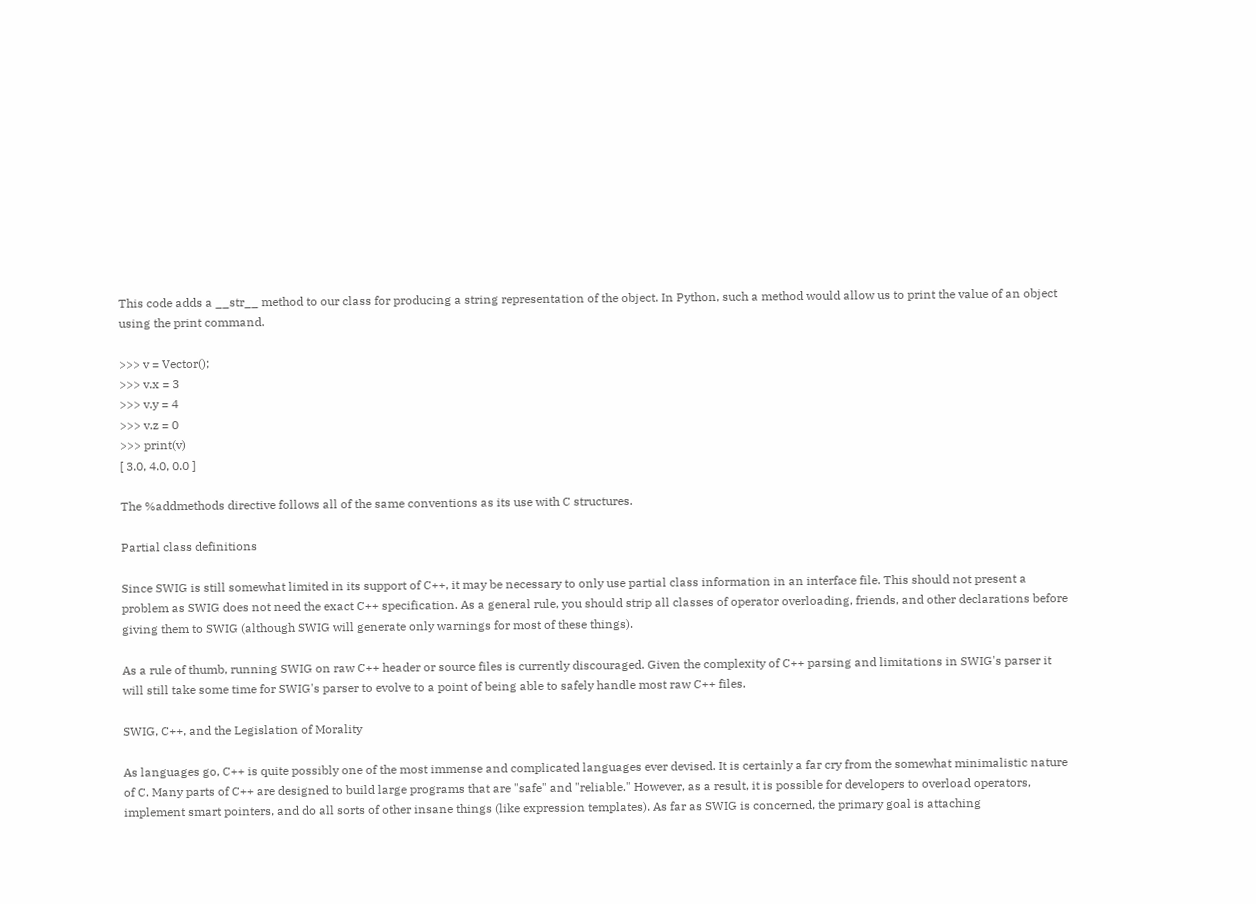This code adds a __str__ method to our class for producing a string representation of the object. In Python, such a method would allow us to print the value of an object using the print command.

>>> v = Vector();
>>> v.x = 3
>>> v.y = 4
>>> v.z = 0
>>> print(v)
[ 3.0, 4.0, 0.0 ]

The %addmethods directive follows all of the same conventions as its use with C structures.

Partial class definitions

Since SWIG is still somewhat limited in its support of C++, it may be necessary to only use partial class information in an interface file. This should not present a problem as SWIG does not need the exact C++ specification. As a general rule, you should strip all classes of operator overloading, friends, and other declarations before giving them to SWIG (although SWIG will generate only warnings for most of these things).

As a rule of thumb, running SWIG on raw C++ header or source files is currently discouraged. Given the complexity of C++ parsing and limitations in SWIG's parser it will still take some time for SWIG's parser to evolve to a point of being able to safely handle most raw C++ files.

SWIG, C++, and the Legislation of Morality

As languages go, C++ is quite possibly one of the most immense and complicated languages ever devised. It is certainly a far cry from the somewhat minimalistic nature of C. Many parts of C++ are designed to build large programs that are "safe" and "reliable." However, as a result, it is possible for developers to overload operators, implement smart pointers, and do all sorts of other insane things (like expression templates). As far as SWIG is concerned, the primary goal is attaching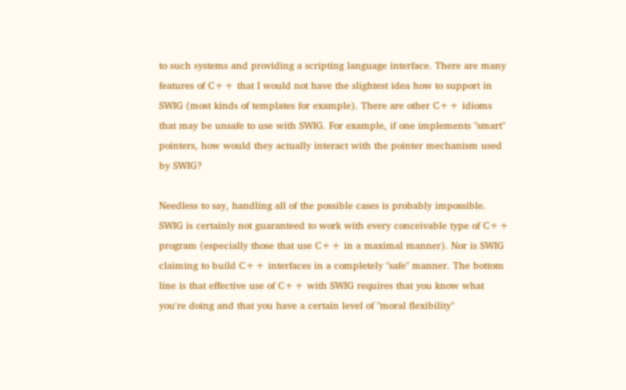to such systems and providing a scripting language interface. There are many features of C++ that I would not have the slightest idea how to support in SWIG (most kinds of templates for example). There are other C++ idioms that may be unsafe to use with SWIG. For example, if one implements "smart" pointers, how would they actually interact with the pointer mechanism used by SWIG?

Needless to say, handling all of the possible cases is probably impossible. SWIG is certainly not guaranteed to work with every conceivable type of C++ program (especially those that use C++ in a maximal manner). Nor is SWIG claiming to build C++ interfaces in a completely "safe" manner. The bottom line is that effective use of C++ with SWIG requires that you know what you're doing and that you have a certain level of "moral flexibility"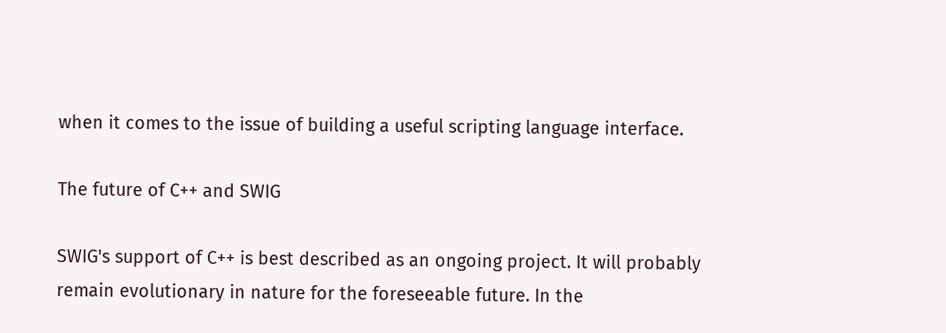when it comes to the issue of building a useful scripting language interface.

The future of C++ and SWIG

SWIG's support of C++ is best described as an ongoing project. It will probably remain evolutionary in nature for the foreseeable future. In the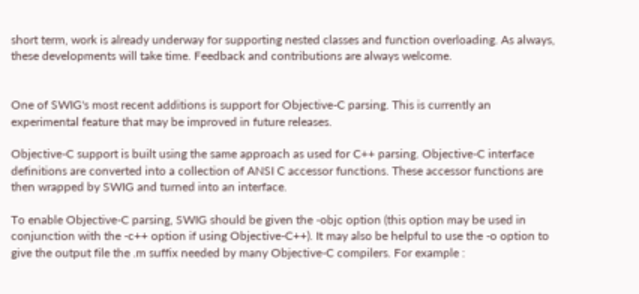short term, work is already underway for supporting nested classes and function overloading. As always, these developments will take time. Feedback and contributions are always welcome.


One of SWIG's most recent additions is support for Objective-C parsing. This is currently an experimental feature that may be improved in future releases.

Objective-C support is built using the same approach as used for C++ parsing. Objective-C interface definitions are converted into a collection of ANSI C accessor functions. These accessor functions are then wrapped by SWIG and turned into an interface.

To enable Objective-C parsing, SWIG should be given the -objc option (this option may be used in conjunction with the -c++ option if using Objective-C++). It may also be helpful to use the -o option to give the output file the .m suffix needed by many Objective-C compilers. For example :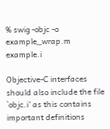% swig -objc -o example_wrap.m example.i

Objective-C interfaces should also include the file `objc.i' as this contains important definitions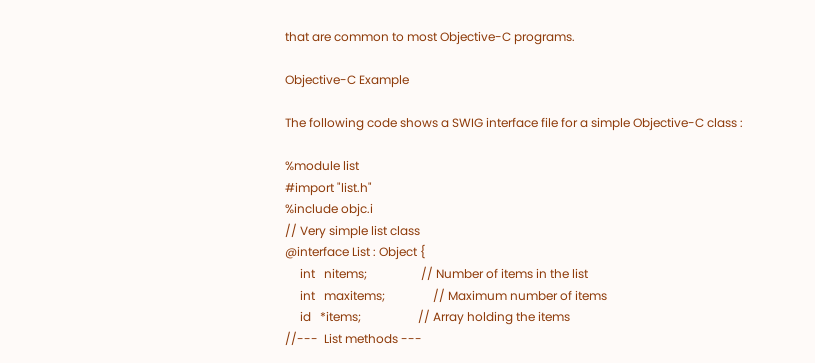that are common to most Objective-C programs.

Objective-C Example

The following code shows a SWIG interface file for a simple Objective-C class :

%module list
#import "list.h"
%include objc.i
// Very simple list class
@interface List : Object {
     int   nitems;                  // Number of items in the list
     int   maxitems;                // Maximum number of items
     id   *items;                   // Array holding the items
//---  List methods ---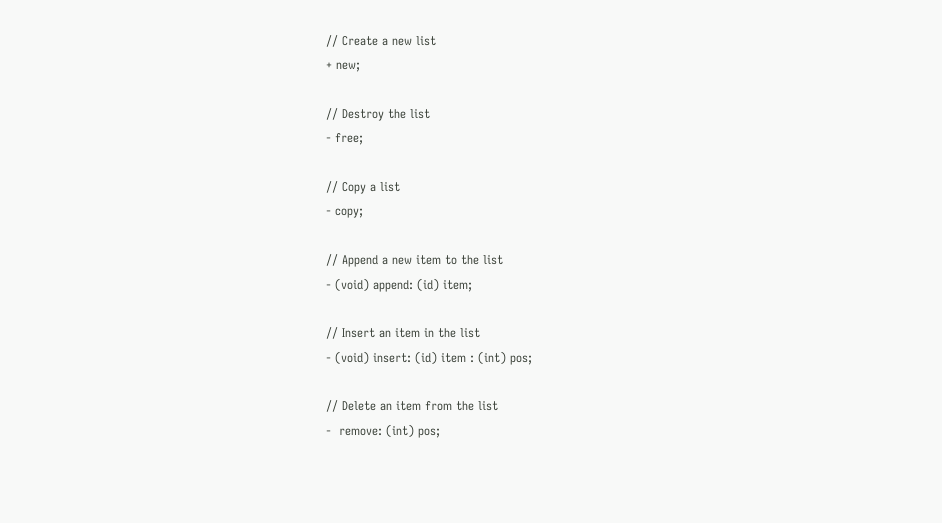// Create a new list
+ new;

// Destroy the list
- free;

// Copy a list
- copy;

// Append a new item to the list
- (void) append: (id) item;

// Insert an item in the list
- (void) insert: (id) item : (int) pos;

// Delete an item from the list
-  remove: (int) pos;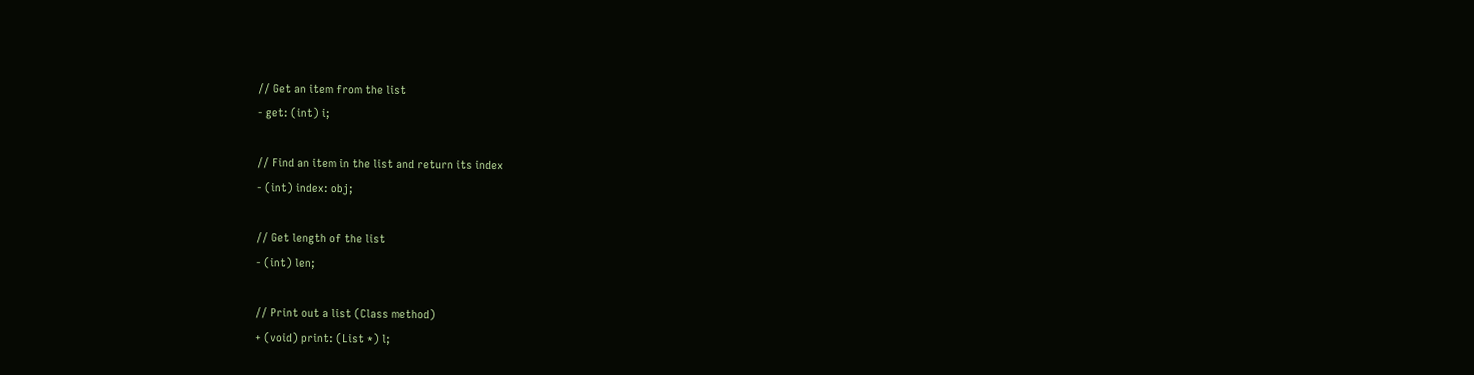// Get an item from the list
- get: (int) i;

// Find an item in the list and return its index
- (int) index: obj;

// Get length of the list
- (int) len;

// Print out a list (Class method)
+ (void) print: (List *) l;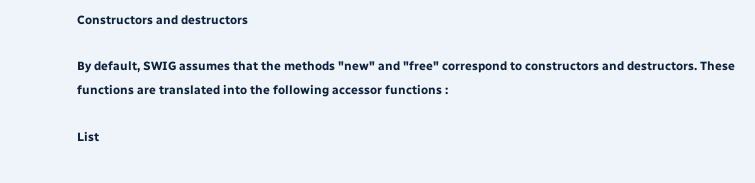Constructors and destructors

By default, SWIG assumes that the methods "new" and "free" correspond to constructors and destructors. These functions are translated into the following accessor functions :

List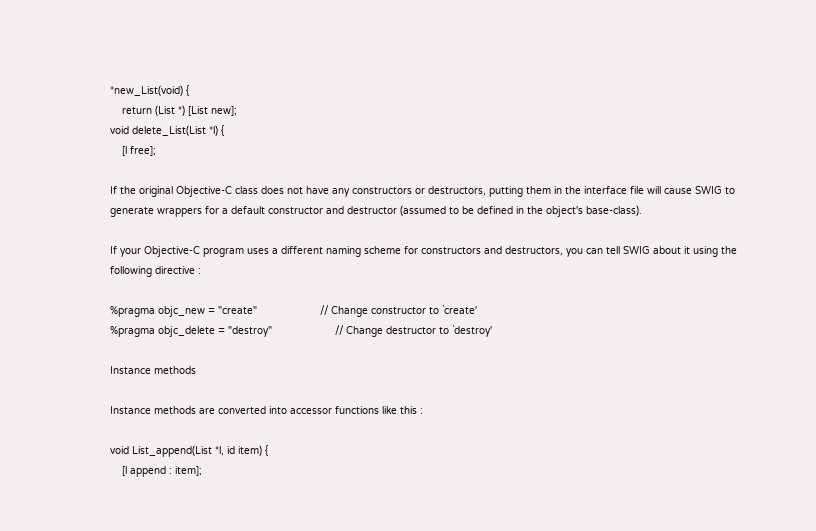*new_List(void) {
    return (List *) [List new];
void delete_List(List *l) {
    [l free];

If the original Objective-C class does not have any constructors or destructors, putting them in the interface file will cause SWIG to generate wrappers for a default constructor and destructor (assumed to be defined in the object's base-class).

If your Objective-C program uses a different naming scheme for constructors and destructors, you can tell SWIG about it using the following directive :

%pragma objc_new = "create"                     // Change constructor to `create'
%pragma objc_delete = "destroy"                     // Change destructor to `destroy'

Instance methods

Instance methods are converted into accessor functions like this :

void List_append(List *l, id item) {
    [l append : item];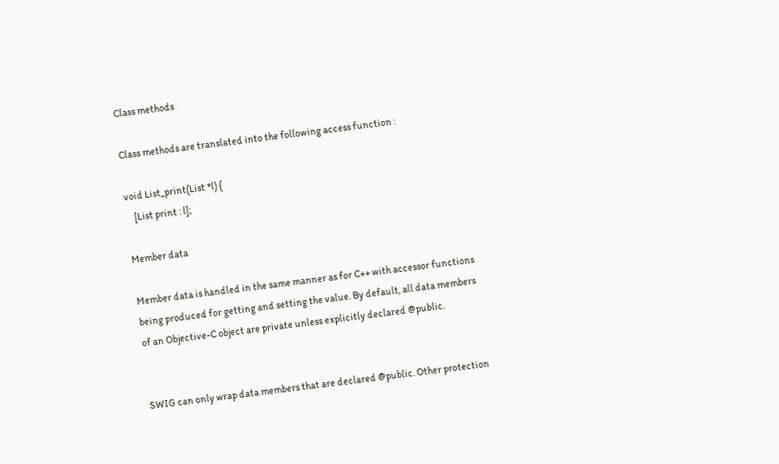Class methods

Class methods are translated into the following access function :

void List_print(List *l) {
    [List print : l];

Member data

Member data is handled in the same manner as for C++ with accessor functions being produced for getting and setting the value. By default, all data members of an Objective-C object are private unless explicitly declared @public.


SWIG can only wrap data members that are declared @public. Other protection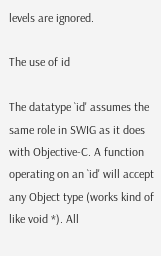levels are ignored.

The use of id

The datatype `id' assumes the same role in SWIG as it does with Objective-C. A function operating on an `id' will accept any Object type (works kind of like void *). All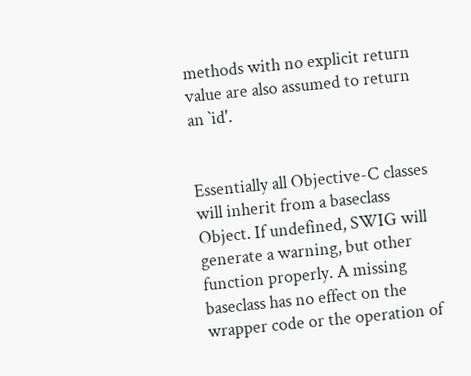methods with no explicit return value are also assumed to return an `id'.


Essentially all Objective-C classes will inherit from a baseclass Object. If undefined, SWIG will generate a warning, but other function properly. A missing baseclass has no effect on the wrapper code or the operation of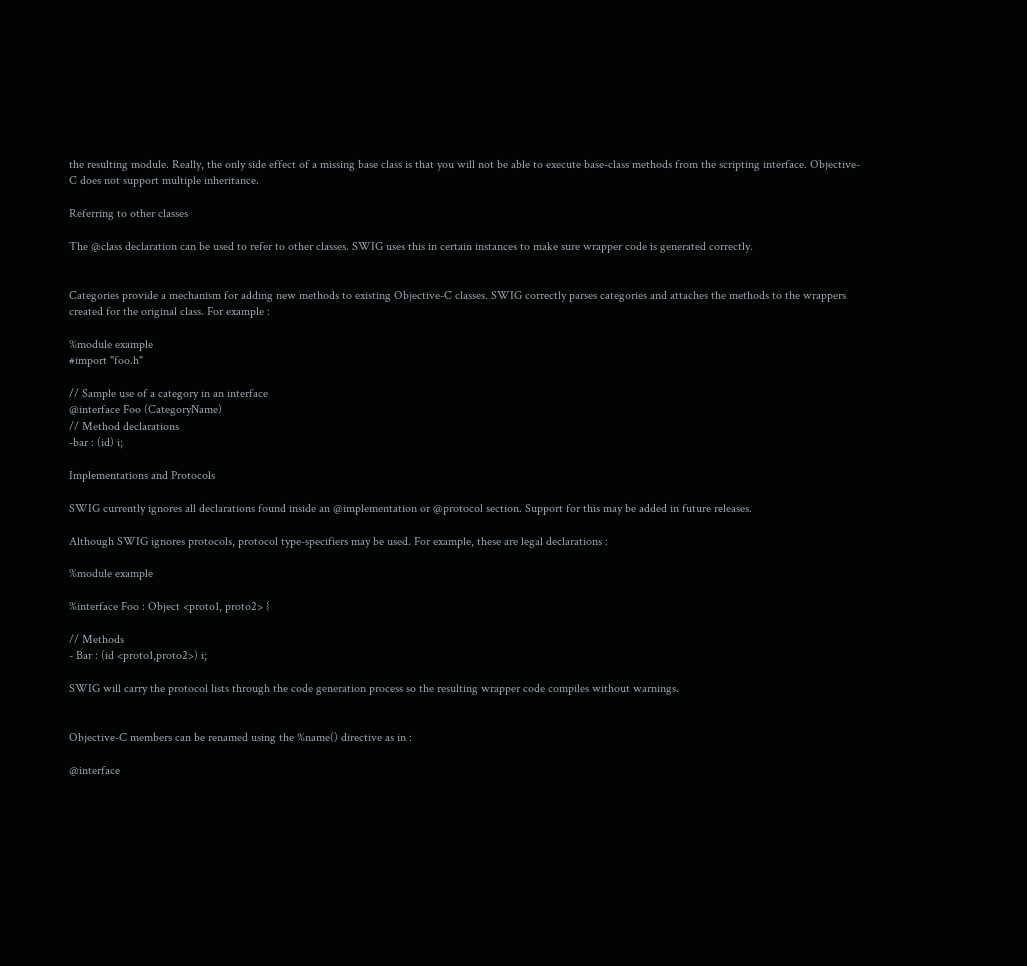the resulting module. Really, the only side effect of a missing base class is that you will not be able to execute base-class methods from the scripting interface. Objective-C does not support multiple inheritance.

Referring to other classes

The @class declaration can be used to refer to other classes. SWIG uses this in certain instances to make sure wrapper code is generated correctly.


Categories provide a mechanism for adding new methods to existing Objective-C classes. SWIG correctly parses categories and attaches the methods to the wrappers created for the original class. For example :

%module example
#import "foo.h"

// Sample use of a category in an interface
@interface Foo (CategoryName)
// Method declarations
-bar : (id) i;

Implementations and Protocols

SWIG currently ignores all declarations found inside an @implementation or @protocol section. Support for this may be added in future releases.

Although SWIG ignores protocols, protocol type-specifiers may be used. For example, these are legal declarations :

%module example

%interface Foo : Object <proto1, proto2> {

// Methods
- Bar : (id <proto1,proto2>) i;

SWIG will carry the protocol lists through the code generation process so the resulting wrapper code compiles without warnings.


Objective-C members can be renamed using the %name() directive as in :

@interface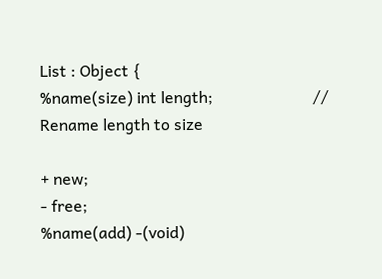List : Object {
%name(size) int length;                         // Rename length to size

+ new;
- free;
%name(add) -(void)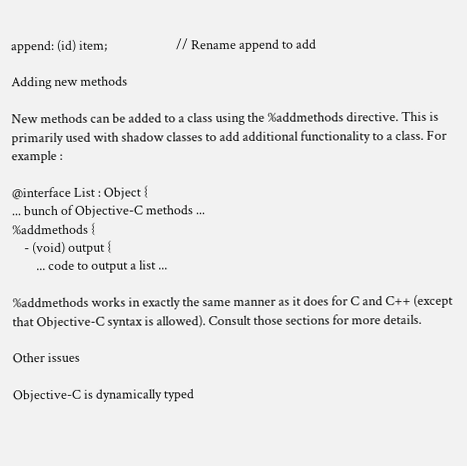append: (id) item;                       // Rename append to add

Adding new methods

New methods can be added to a class using the %addmethods directive. This is primarily used with shadow classes to add additional functionality to a class. For example :

@interface List : Object {
... bunch of Objective-C methods ...
%addmethods {
    - (void) output {
        ... code to output a list ...

%addmethods works in exactly the same manner as it does for C and C++ (except that Objective-C syntax is allowed). Consult those sections for more details.

Other issues

Objective-C is dynamically typed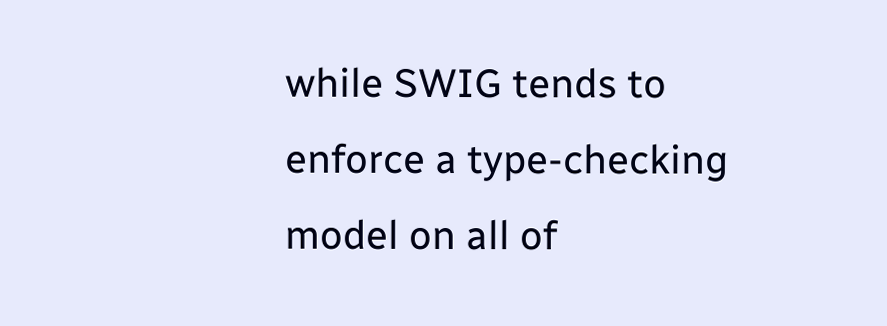while SWIG tends to enforce a type-checking model on all of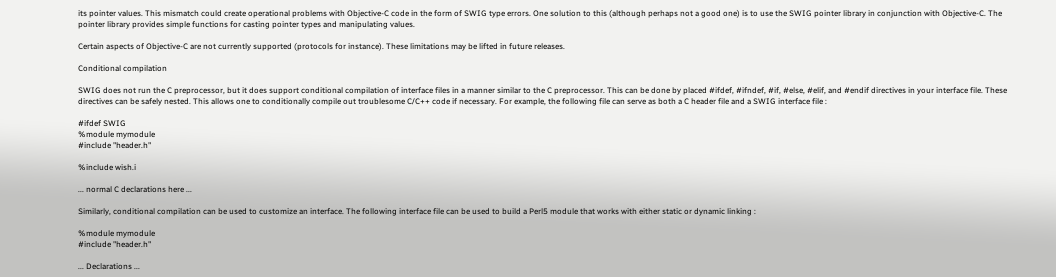its pointer values. This mismatch could create operational problems with Objective-C code in the form of SWIG type errors. One solution to this (although perhaps not a good one) is to use the SWIG pointer library in conjunction with Objective-C. The pointer library provides simple functions for casting pointer types and manipulating values.

Certain aspects of Objective-C are not currently supported (protocols for instance). These limitations may be lifted in future releases.

Conditional compilation

SWIG does not run the C preprocessor, but it does support conditional compilation of interface files in a manner similar to the C preprocessor. This can be done by placed #ifdef, #ifndef, #if, #else, #elif, and #endif directives in your interface file. These directives can be safely nested. This allows one to conditionally compile out troublesome C/C++ code if necessary. For example, the following file can serve as both a C header file and a SWIG interface file :

#ifdef SWIG
%module mymodule
#include "header.h"

%include wish.i

... normal C declarations here ...

Similarly, conditional compilation can be used to customize an interface. The following interface file can be used to build a Perl5 module that works with either static or dynamic linking :

%module mymodule
#include "header.h"

... Declarations ...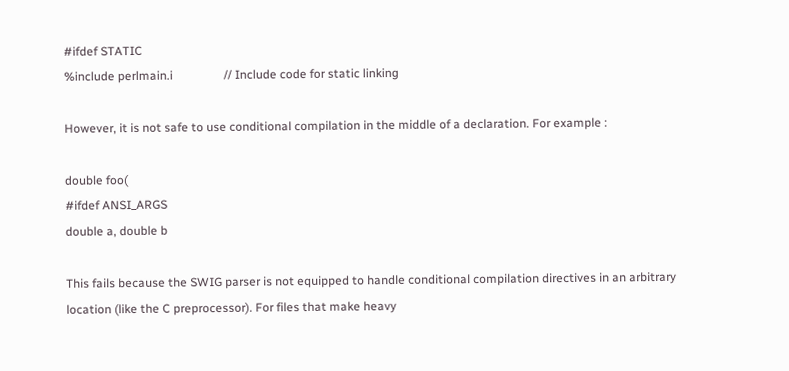#ifdef STATIC
%include perlmain.i                 // Include code for static linking

However, it is not safe to use conditional compilation in the middle of a declaration. For example :

double foo(
#ifdef ANSI_ARGS
double a, double b

This fails because the SWIG parser is not equipped to handle conditional compilation directives in an arbitrary location (like the C preprocessor). For files that make heavy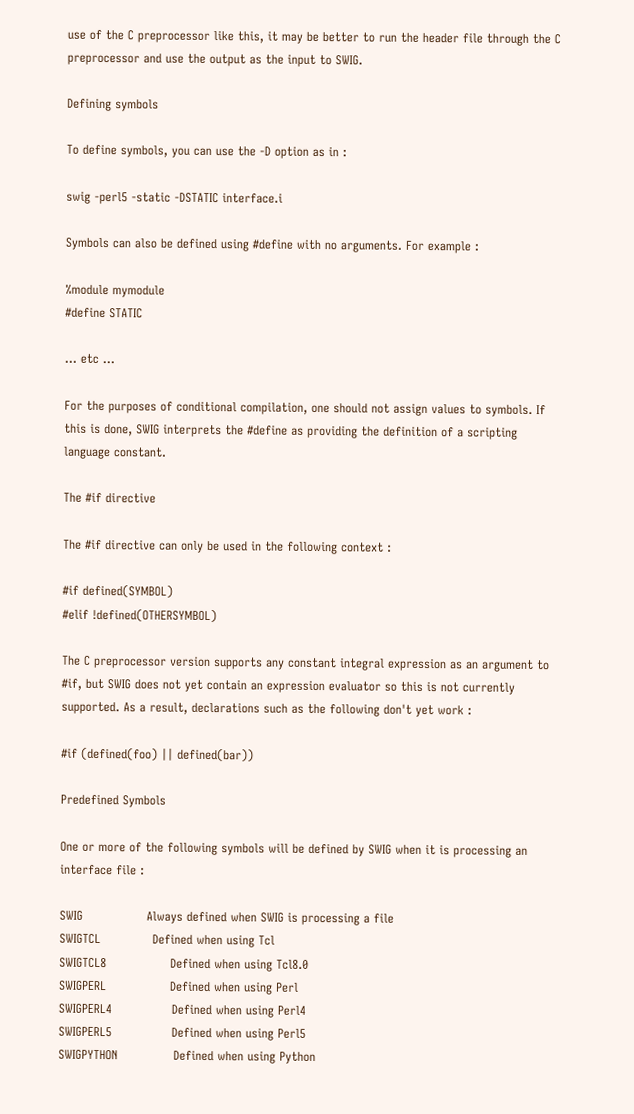use of the C preprocessor like this, it may be better to run the header file through the C preprocessor and use the output as the input to SWIG.

Defining symbols

To define symbols, you can use the -D option as in :

swig -perl5 -static -DSTATIC interface.i

Symbols can also be defined using #define with no arguments. For example :

%module mymodule
#define STATIC

... etc ...

For the purposes of conditional compilation, one should not assign values to symbols. If this is done, SWIG interprets the #define as providing the definition of a scripting language constant.

The #if directive

The #if directive can only be used in the following context :

#if defined(SYMBOL)
#elif !defined(OTHERSYMBOL)

The C preprocessor version supports any constant integral expression as an argument to #if, but SWIG does not yet contain an expression evaluator so this is not currently supported. As a result, declarations such as the following don't yet work :

#if (defined(foo) || defined(bar))

Predefined Symbols

One or more of the following symbols will be defined by SWIG when it is processing an interface file :

SWIG                Always defined when SWIG is processing a file
SWIGTCL             Defined when using Tcl
SWIGTCL8                Defined when using Tcl8.0
SWIGPERL                Defined when using Perl
SWIGPERL4               Defined when using Perl4
SWIGPERL5               Defined when using Perl5
SWIGPYTHON              Defined when using Python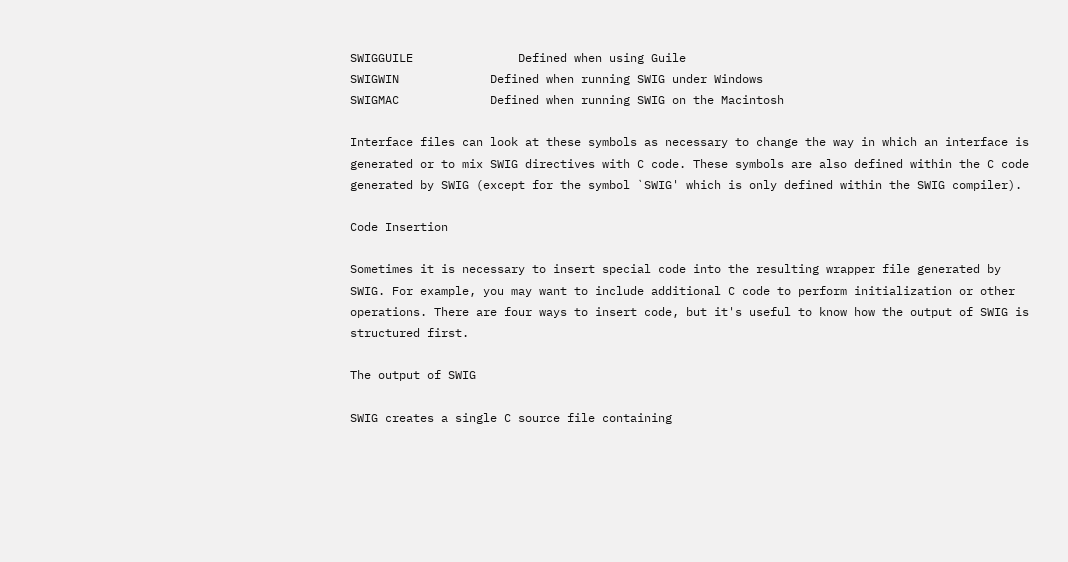SWIGGUILE               Defined when using Guile
SWIGWIN             Defined when running SWIG under Windows
SWIGMAC             Defined when running SWIG on the Macintosh

Interface files can look at these symbols as necessary to change the way in which an interface is generated or to mix SWIG directives with C code. These symbols are also defined within the C code generated by SWIG (except for the symbol `SWIG' which is only defined within the SWIG compiler).

Code Insertion

Sometimes it is necessary to insert special code into the resulting wrapper file generated by SWIG. For example, you may want to include additional C code to perform initialization or other operations. There are four ways to insert code, but it's useful to know how the output of SWIG is structured first.

The output of SWIG

SWIG creates a single C source file containing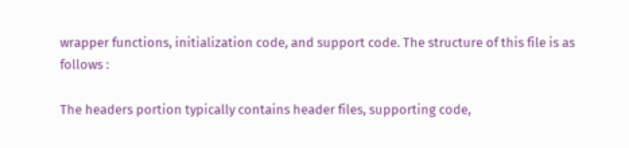wrapper functions, initialization code, and support code. The structure of this file is as follows :

The headers portion typically contains header files, supporting code,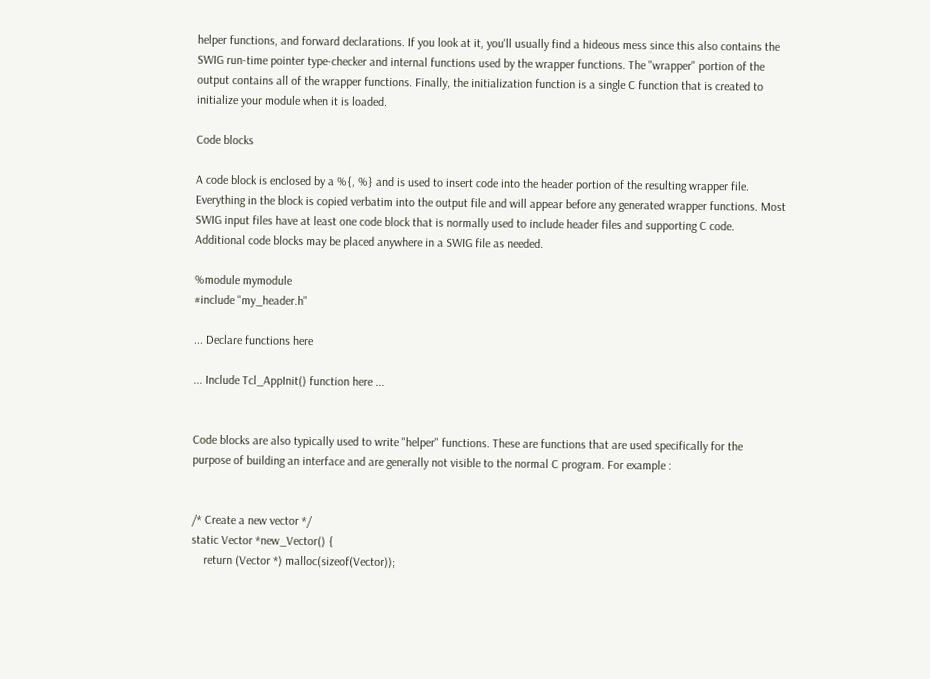helper functions, and forward declarations. If you look at it, you'll usually find a hideous mess since this also contains the SWIG run-time pointer type-checker and internal functions used by the wrapper functions. The "wrapper" portion of the output contains all of the wrapper functions. Finally, the initialization function is a single C function that is created to initialize your module when it is loaded.

Code blocks

A code block is enclosed by a %{, %} and is used to insert code into the header portion of the resulting wrapper file. Everything in the block is copied verbatim into the output file and will appear before any generated wrapper functions. Most SWIG input files have at least one code block that is normally used to include header files and supporting C code. Additional code blocks may be placed anywhere in a SWIG file as needed.

%module mymodule
#include "my_header.h"

... Declare functions here

... Include Tcl_AppInit() function here ...


Code blocks are also typically used to write "helper" functions. These are functions that are used specifically for the purpose of building an interface and are generally not visible to the normal C program. For example :


/* Create a new vector */
static Vector *new_Vector() {
    return (Vector *) malloc(sizeof(Vector));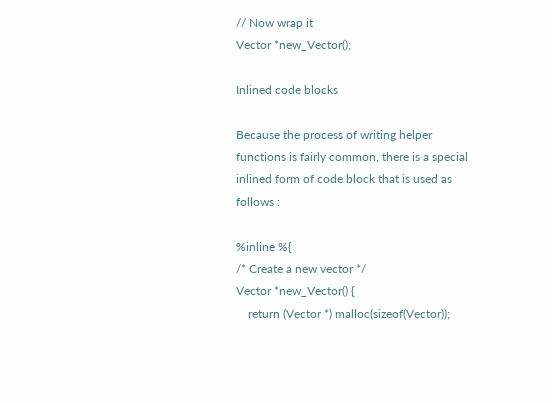// Now wrap it
Vector *new_Vector();

Inlined code blocks

Because the process of writing helper functions is fairly common, there is a special inlined form of code block that is used as follows :

%inline %{
/* Create a new vector */
Vector *new_Vector() {
    return (Vector *) malloc(sizeof(Vector));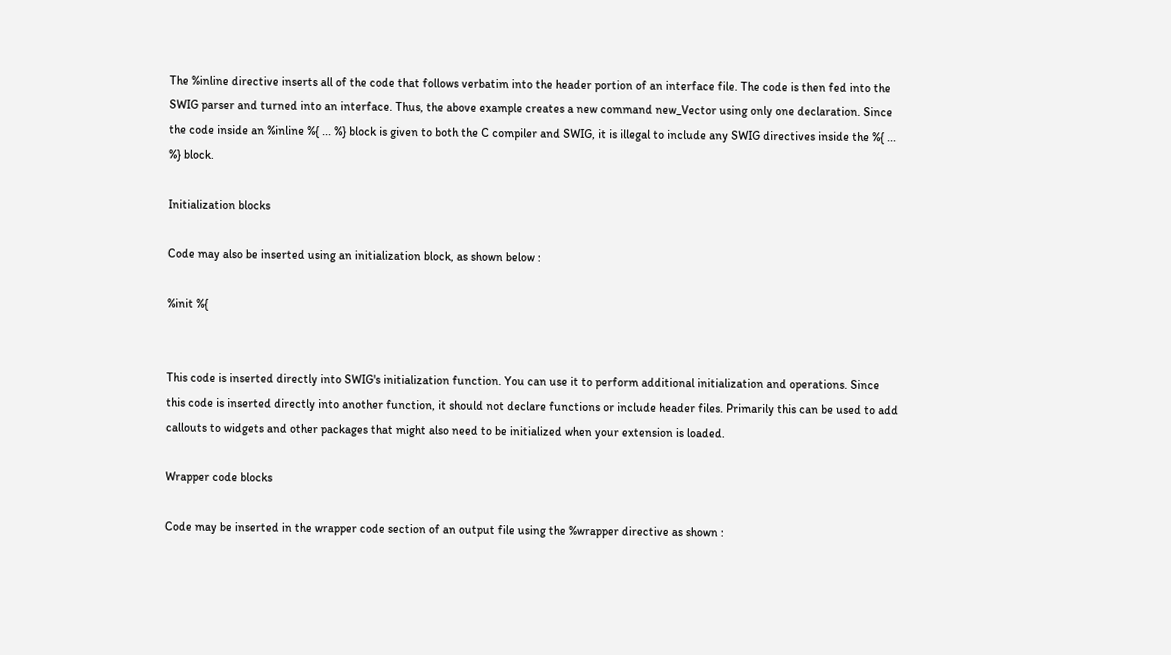The %inline directive inserts all of the code that follows verbatim into the header portion of an interface file. The code is then fed into the SWIG parser and turned into an interface. Thus, the above example creates a new command new_Vector using only one declaration. Since the code inside an %inline %{ ... %} block is given to both the C compiler and SWIG, it is illegal to include any SWIG directives inside the %{ ... %} block.

Initialization blocks

Code may also be inserted using an initialization block, as shown below :

%init %{


This code is inserted directly into SWIG's initialization function. You can use it to perform additional initialization and operations. Since this code is inserted directly into another function, it should not declare functions or include header files. Primarily this can be used to add callouts to widgets and other packages that might also need to be initialized when your extension is loaded.

Wrapper code blocks

Code may be inserted in the wrapper code section of an output file using the %wrapper directive as shown :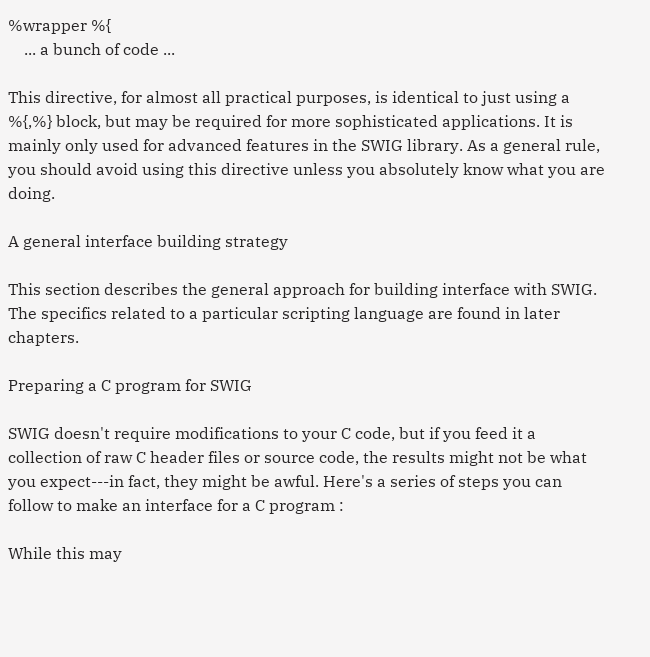%wrapper %{
    ... a bunch of code ...

This directive, for almost all practical purposes, is identical to just using a %{,%} block, but may be required for more sophisticated applications. It is mainly only used for advanced features in the SWIG library. As a general rule, you should avoid using this directive unless you absolutely know what you are doing.

A general interface building strategy

This section describes the general approach for building interface with SWIG. The specifics related to a particular scripting language are found in later chapters.

Preparing a C program for SWIG

SWIG doesn't require modifications to your C code, but if you feed it a collection of raw C header files or source code, the results might not be what you expect---in fact, they might be awful. Here's a series of steps you can follow to make an interface for a C program :

While this may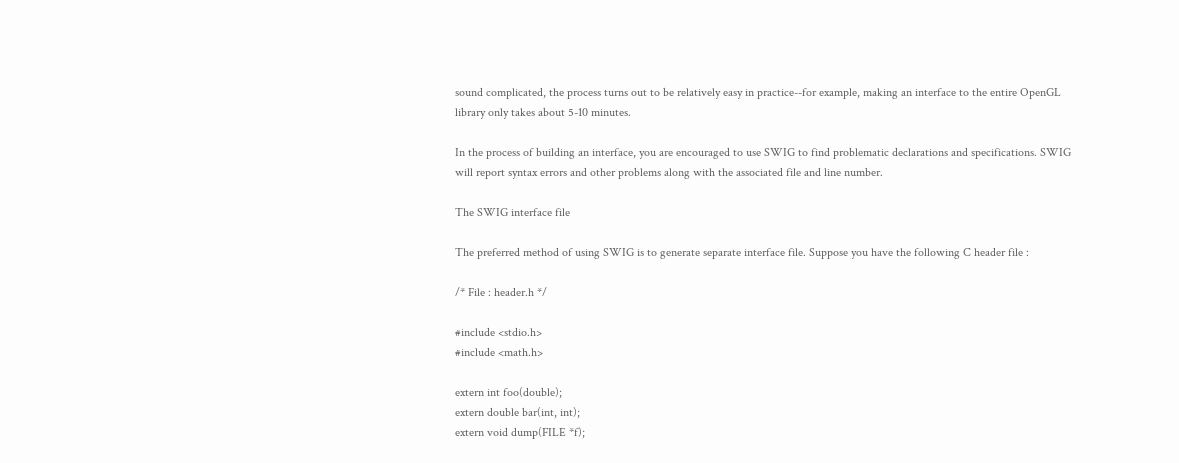sound complicated, the process turns out to be relatively easy in practice--for example, making an interface to the entire OpenGL library only takes about 5-10 minutes.

In the process of building an interface, you are encouraged to use SWIG to find problematic declarations and specifications. SWIG will report syntax errors and other problems along with the associated file and line number.

The SWIG interface file

The preferred method of using SWIG is to generate separate interface file. Suppose you have the following C header file :

/* File : header.h */

#include <stdio.h>
#include <math.h>

extern int foo(double);
extern double bar(int, int);
extern void dump(FILE *f);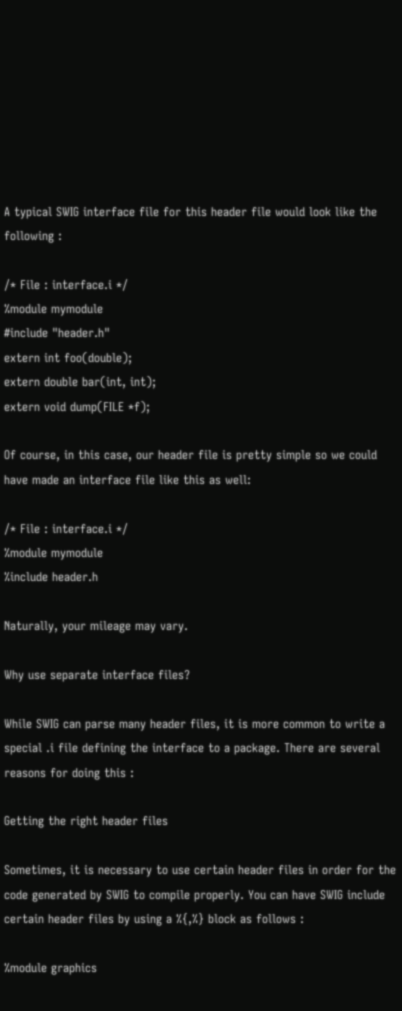A typical SWIG interface file for this header file would look like the following :

/* File : interface.i */
%module mymodule
#include "header.h"
extern int foo(double);
extern double bar(int, int);
extern void dump(FILE *f);

Of course, in this case, our header file is pretty simple so we could have made an interface file like this as well:

/* File : interface.i */
%module mymodule
%include header.h

Naturally, your mileage may vary.

Why use separate interface files?

While SWIG can parse many header files, it is more common to write a special .i file defining the interface to a package. There are several reasons for doing this :

Getting the right header files

Sometimes, it is necessary to use certain header files in order for the code generated by SWIG to compile properly. You can have SWIG include certain header files by using a %{,%} block as follows :

%module graphics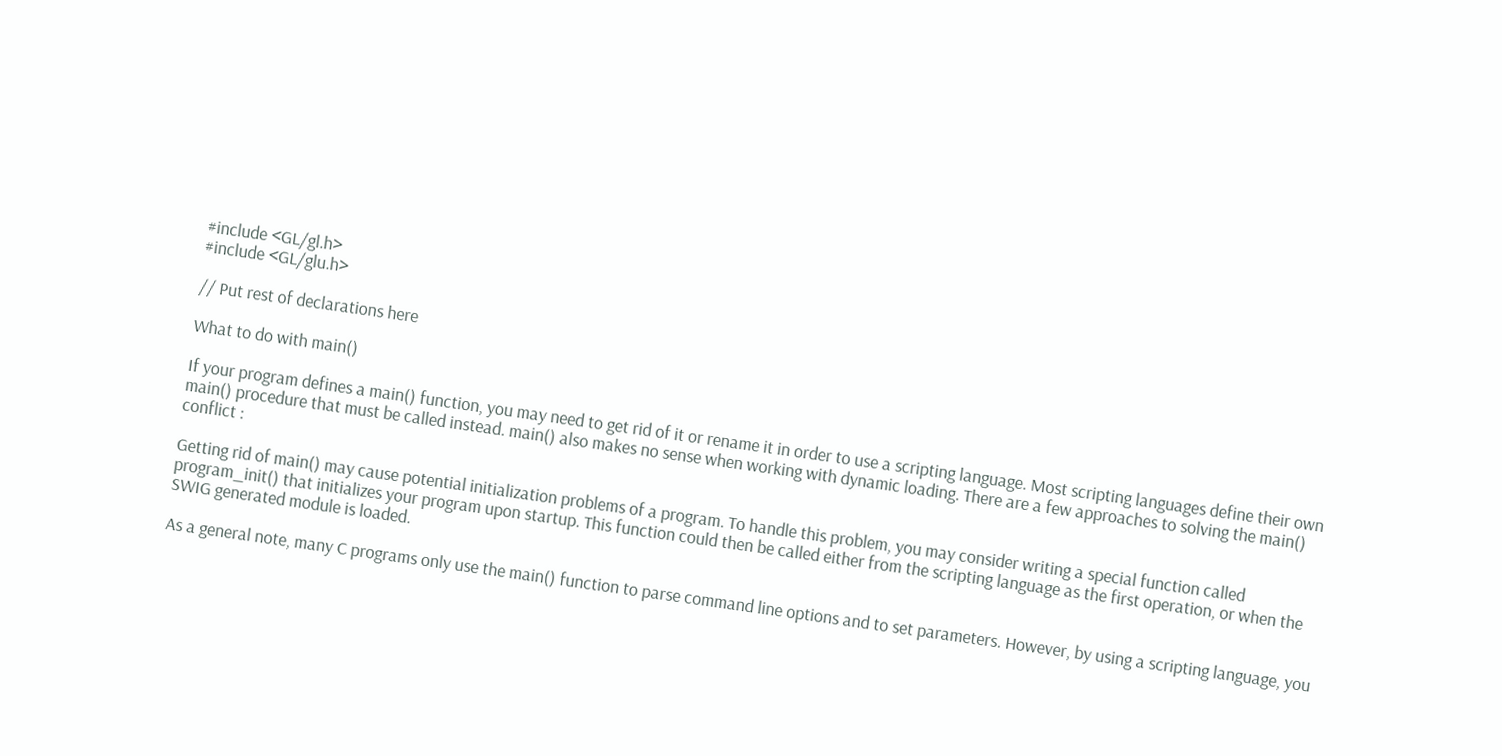#include <GL/gl.h>
#include <GL/glu.h>

// Put rest of declarations here

What to do with main()

If your program defines a main() function, you may need to get rid of it or rename it in order to use a scripting language. Most scripting languages define their own main() procedure that must be called instead. main() also makes no sense when working with dynamic loading. There are a few approaches to solving the main() conflict :

Getting rid of main() may cause potential initialization problems of a program. To handle this problem, you may consider writing a special function called program_init() that initializes your program upon startup. This function could then be called either from the scripting language as the first operation, or when the SWIG generated module is loaded.

As a general note, many C programs only use the main() function to parse command line options and to set parameters. However, by using a scripting language, you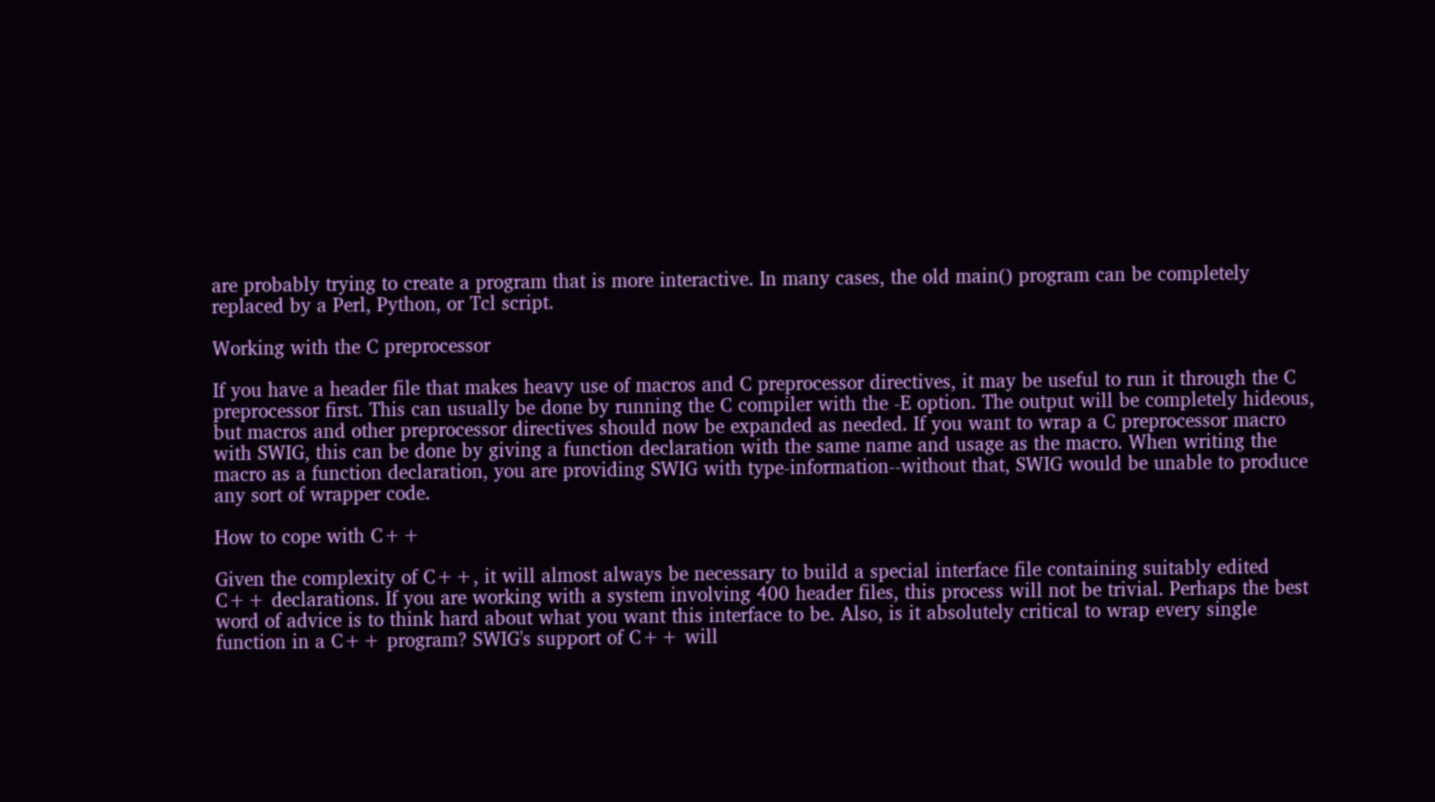are probably trying to create a program that is more interactive. In many cases, the old main() program can be completely replaced by a Perl, Python, or Tcl script.

Working with the C preprocessor

If you have a header file that makes heavy use of macros and C preprocessor directives, it may be useful to run it through the C preprocessor first. This can usually be done by running the C compiler with the -E option. The output will be completely hideous, but macros and other preprocessor directives should now be expanded as needed. If you want to wrap a C preprocessor macro with SWIG, this can be done by giving a function declaration with the same name and usage as the macro. When writing the macro as a function declaration, you are providing SWIG with type-information--without that, SWIG would be unable to produce any sort of wrapper code.

How to cope with C++

Given the complexity of C++, it will almost always be necessary to build a special interface file containing suitably edited C++ declarations. If you are working with a system involving 400 header files, this process will not be trivial. Perhaps the best word of advice is to think hard about what you want this interface to be. Also, is it absolutely critical to wrap every single function in a C++ program? SWIG's support of C++ will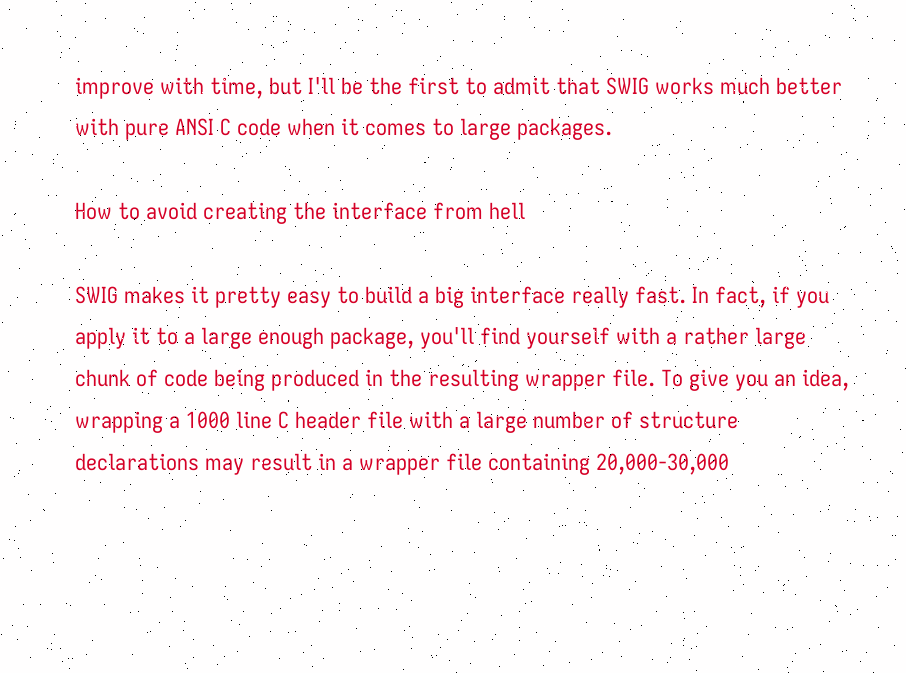improve with time, but I'll be the first to admit that SWIG works much better with pure ANSI C code when it comes to large packages.

How to avoid creating the interface from hell

SWIG makes it pretty easy to build a big interface really fast. In fact, if you apply it to a large enough package, you'll find yourself with a rather large chunk of code being produced in the resulting wrapper file. To give you an idea, wrapping a 1000 line C header file with a large number of structure declarations may result in a wrapper file containing 20,000-30,000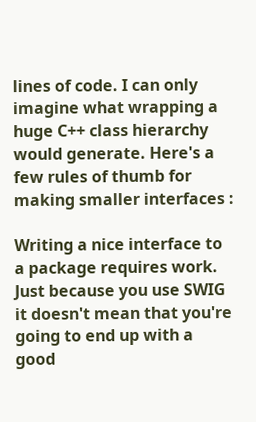lines of code. I can only imagine what wrapping a huge C++ class hierarchy would generate. Here's a few rules of thumb for making smaller interfaces :

Writing a nice interface to a package requires work. Just because you use SWIG it doesn't mean that you're going to end up with a good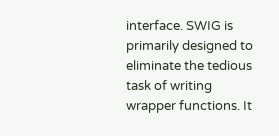interface. SWIG is primarily designed to eliminate the tedious task of writing wrapper functions. It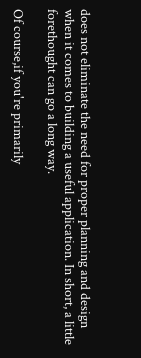does not eliminate the need for proper planning and design when it comes to building a useful application. In short, a little forethought can go a long way.

Of course,if you're primarily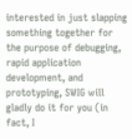interested in just slapping something together for the purpose of debugging, rapid application development, and prototyping, SWIG will gladly do it for you (in fact, I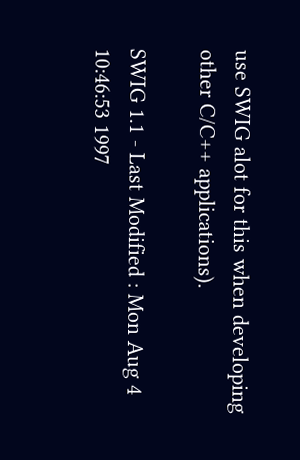use SWIG alot for this when developing other C/C++ applications).

SWIG 1.1 - Last Modified : Mon Aug 4 10:46:53 1997